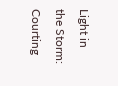Light in the Storm: Courting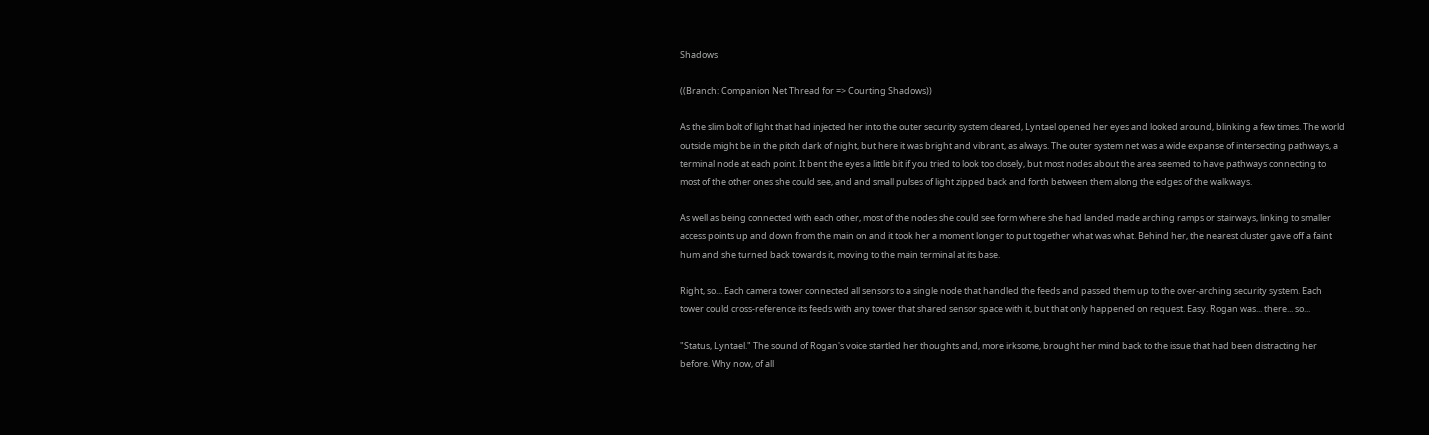Shadows

((Branch: Companion Net Thread for => Courting Shadows))

As the slim bolt of light that had injected her into the outer security system cleared, Lyntael opened her eyes and looked around, blinking a few times. The world outside might be in the pitch dark of night, but here it was bright and vibrant, as always. The outer system net was a wide expanse of intersecting pathways, a terminal node at each point. It bent the eyes a little bit if you tried to look too closely, but most nodes about the area seemed to have pathways connecting to most of the other ones she could see, and and small pulses of light zipped back and forth between them along the edges of the walkways.

As well as being connected with each other, most of the nodes she could see form where she had landed made arching ramps or stairways, linking to smaller access points up and down from the main on and it took her a moment longer to put together what was what. Behind her, the nearest cluster gave off a faint hum and she turned back towards it, moving to the main terminal at its base.

Right, so... Each camera tower connected all sensors to a single node that handled the feeds and passed them up to the over-arching security system. Each tower could cross-reference its feeds with any tower that shared sensor space with it, but that only happened on request. Easy. Rogan was... there... so...

"Status, Lyntael." The sound of Rogan's voice startled her thoughts and, more irksome, brought her mind back to the issue that had been distracting her before. Why now, of all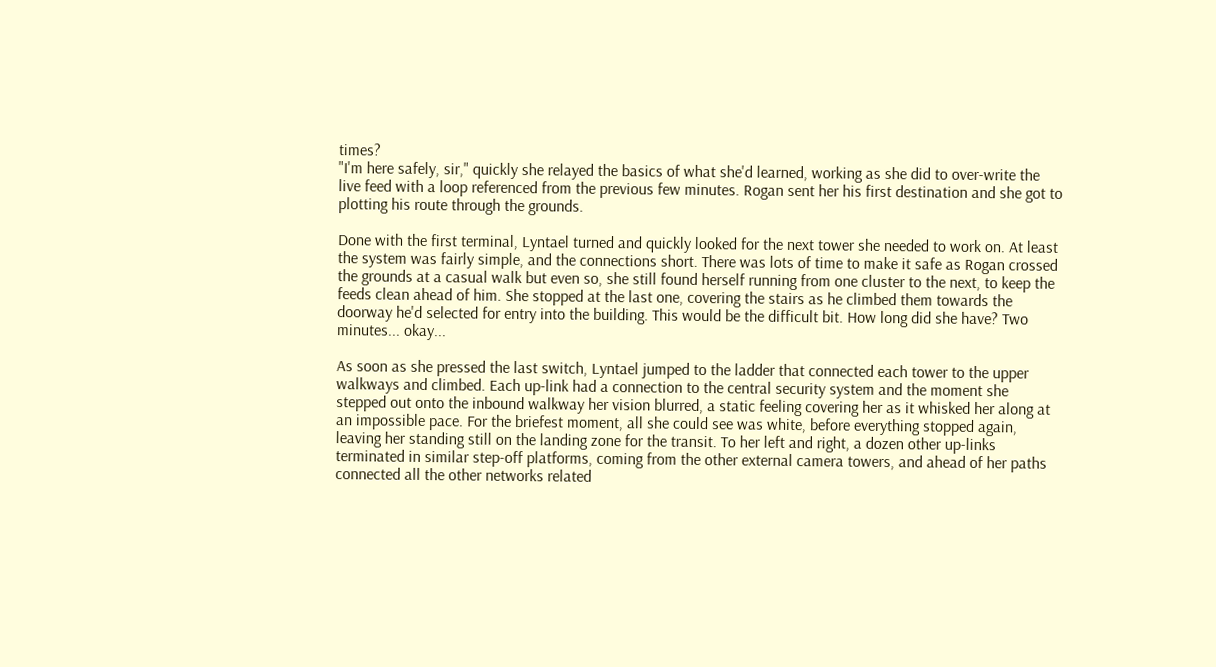times?
"I'm here safely, sir," quickly she relayed the basics of what she'd learned, working as she did to over-write the live feed with a loop referenced from the previous few minutes. Rogan sent her his first destination and she got to plotting his route through the grounds.

Done with the first terminal, Lyntael turned and quickly looked for the next tower she needed to work on. At least the system was fairly simple, and the connections short. There was lots of time to make it safe as Rogan crossed the grounds at a casual walk but even so, she still found herself running from one cluster to the next, to keep the feeds clean ahead of him. She stopped at the last one, covering the stairs as he climbed them towards the doorway he'd selected for entry into the building. This would be the difficult bit. How long did she have? Two minutes... okay...

As soon as she pressed the last switch, Lyntael jumped to the ladder that connected each tower to the upper walkways and climbed. Each up-link had a connection to the central security system and the moment she stepped out onto the inbound walkway her vision blurred, a static feeling covering her as it whisked her along at an impossible pace. For the briefest moment, all she could see was white, before everything stopped again, leaving her standing still on the landing zone for the transit. To her left and right, a dozen other up-links terminated in similar step-off platforms, coming from the other external camera towers, and ahead of her paths connected all the other networks related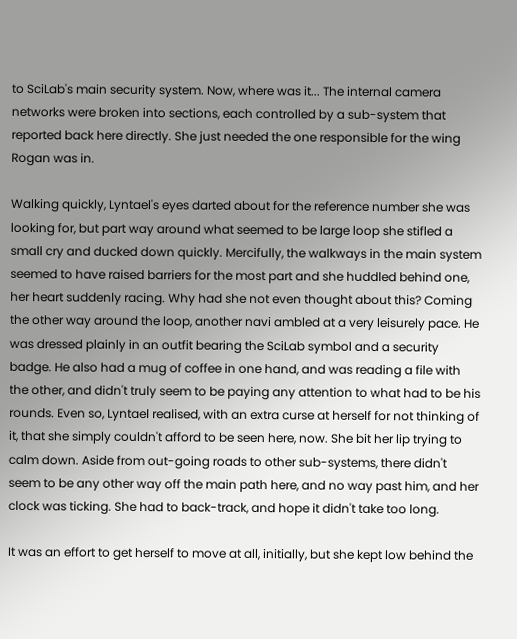to SciLab's main security system. Now, where was it... The internal camera networks were broken into sections, each controlled by a sub-system that reported back here directly. She just needed the one responsible for the wing Rogan was in.

Walking quickly, Lyntael's eyes darted about for the reference number she was looking for, but part way around what seemed to be large loop she stifled a small cry and ducked down quickly. Mercifully, the walkways in the main system seemed to have raised barriers for the most part and she huddled behind one, her heart suddenly racing. Why had she not even thought about this? Coming the other way around the loop, another navi ambled at a very leisurely pace. He was dressed plainly in an outfit bearing the SciLab symbol and a security badge. He also had a mug of coffee in one hand, and was reading a file with the other, and didn't truly seem to be paying any attention to what had to be his rounds. Even so, Lyntael realised, with an extra curse at herself for not thinking of it, that she simply couldn't afford to be seen here, now. She bit her lip trying to calm down. Aside from out-going roads to other sub-systems, there didn't seem to be any other way off the main path here, and no way past him, and her clock was ticking. She had to back-track, and hope it didn't take too long.

It was an effort to get herself to move at all, initially, but she kept low behind the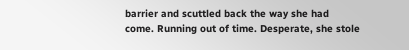barrier and scuttled back the way she had come. Running out of time. Desperate, she stole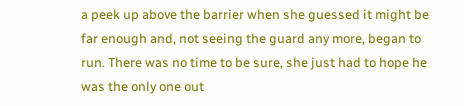a peek up above the barrier when she guessed it might be far enough and, not seeing the guard any more, began to run. There was no time to be sure, she just had to hope he was the only one out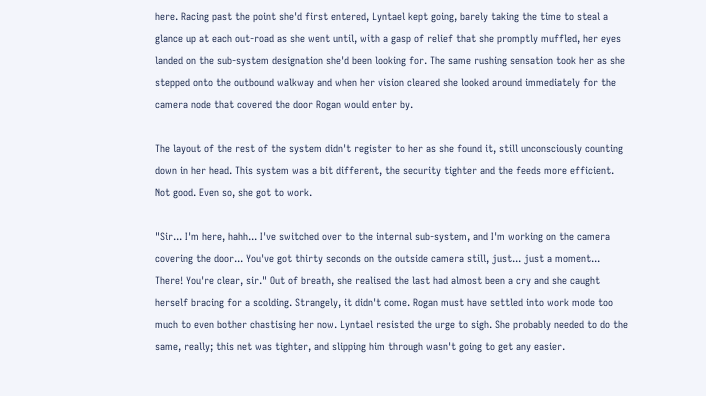here. Racing past the point she'd first entered, Lyntael kept going, barely taking the time to steal a glance up at each out-road as she went until, with a gasp of relief that she promptly muffled, her eyes landed on the sub-system designation she'd been looking for. The same rushing sensation took her as she stepped onto the outbound walkway and when her vision cleared she looked around immediately for the camera node that covered the door Rogan would enter by.

The layout of the rest of the system didn't register to her as she found it, still unconsciously counting down in her head. This system was a bit different, the security tighter and the feeds more efficient. Not good. Even so, she got to work.

"Sir... I'm here, hahh... I've switched over to the internal sub-system, and I'm working on the camera covering the door... You've got thirty seconds on the outside camera still, just... just a moment... There! You're clear, sir." Out of breath, she realised the last had almost been a cry and she caught herself bracing for a scolding. Strangely, it didn't come. Rogan must have settled into work mode too much to even bother chastising her now. Lyntael resisted the urge to sigh. She probably needed to do the same, really; this net was tighter, and slipping him through wasn't going to get any easier.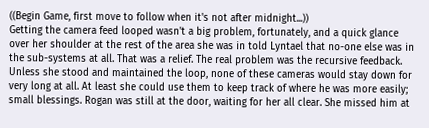((Begin Game, first move to follow when it's not after midnight...))
Getting the camera feed looped wasn't a big problem, fortunately, and a quick glance over her shoulder at the rest of the area she was in told Lyntael that no-one else was in the sub-systems at all. That was a relief. The real problem was the recursive feedback. Unless she stood and maintained the loop, none of these cameras would stay down for very long at all. At least she could use them to keep track of where he was more easily; small blessings. Rogan was still at the door, waiting for her all clear. She missed him at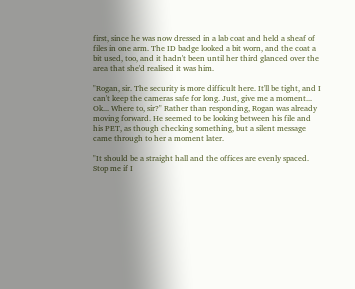first, since he was now dressed in a lab coat and held a sheaf of files in one arm. The ID badge looked a bit worn, and the coat a bit used, too, and it hadn't been until her third glanced over the area that she'd realised it was him.

"Rogan, sir. The security is more difficult here. It'll be tight, and I can't keep the cameras safe for long. Just, give me a moment... Ok... Where to, sir?" Rather than responding, Rogan was already moving forward. He seemed to be looking between his file and his PET, as though checking something, but a silent message came through to her a moment later.

"It should be a straight hall and the offices are evenly spaced. Stop me if I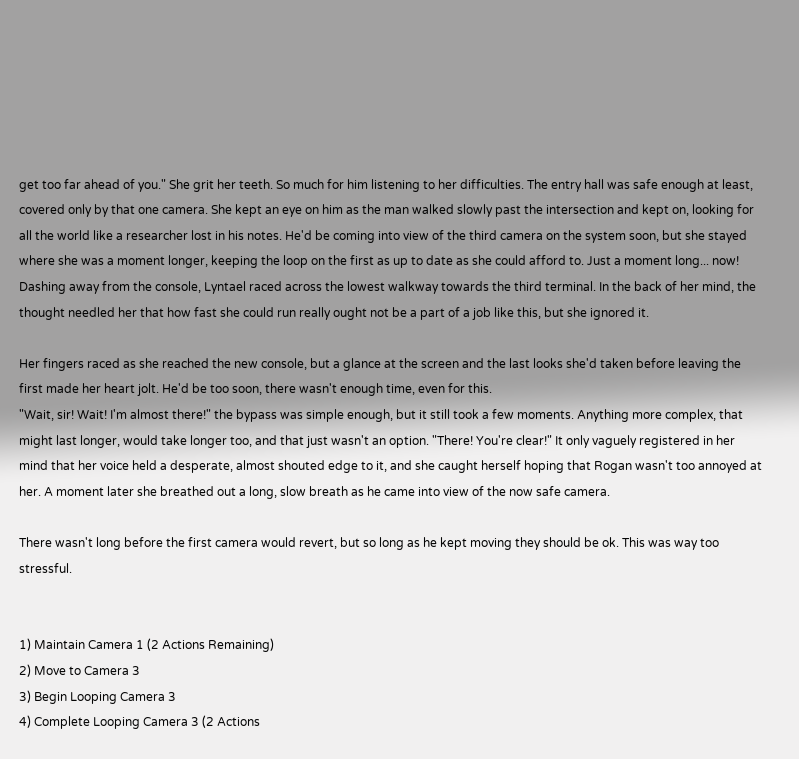get too far ahead of you." She grit her teeth. So much for him listening to her difficulties. The entry hall was safe enough at least, covered only by that one camera. She kept an eye on him as the man walked slowly past the intersection and kept on, looking for all the world like a researcher lost in his notes. He'd be coming into view of the third camera on the system soon, but she stayed where she was a moment longer, keeping the loop on the first as up to date as she could afford to. Just a moment long... now! Dashing away from the console, Lyntael raced across the lowest walkway towards the third terminal. In the back of her mind, the thought needled her that how fast she could run really ought not be a part of a job like this, but she ignored it.

Her fingers raced as she reached the new console, but a glance at the screen and the last looks she'd taken before leaving the first made her heart jolt. He'd be too soon, there wasn't enough time, even for this.
"Wait, sir! Wait! I'm almost there!" the bypass was simple enough, but it still took a few moments. Anything more complex, that might last longer, would take longer too, and that just wasn't an option. "There! You're clear!" It only vaguely registered in her mind that her voice held a desperate, almost shouted edge to it, and she caught herself hoping that Rogan wasn't too annoyed at her. A moment later she breathed out a long, slow breath as he came into view of the now safe camera.

There wasn't long before the first camera would revert, but so long as he kept moving they should be ok. This was way too stressful.


1) Maintain Camera 1 (2 Actions Remaining)
2) Move to Camera 3
3) Begin Looping Camera 3
4) Complete Looping Camera 3 (2 Actions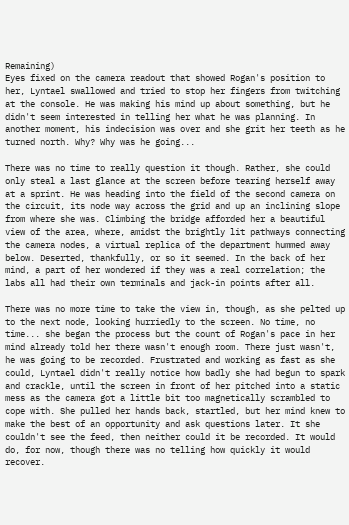Remaining)
Eyes fixed on the camera readout that showed Rogan's position to her, Lyntael swallowed and tried to stop her fingers from twitching at the console. He was making his mind up about something, but he didn't seem interested in telling her what he was planning. In another moment, his indecision was over and she grit her teeth as he turned north. Why? Why was he going...

There was no time to really question it though. Rather, she could only steal a last glance at the screen before tearing herself away at a sprint. He was heading into the field of the second camera on the circuit, its node way across the grid and up an inclining slope from where she was. Climbing the bridge afforded her a beautiful view of the area, where, amidst the brightly lit pathways connecting the camera nodes, a virtual replica of the department hummed away below. Deserted, thankfully, or so it seemed. In the back of her mind, a part of her wondered if they was a real correlation; the labs all had their own terminals and jack-in points after all.

There was no more time to take the view in, though, as she pelted up to the next node, looking hurriedly to the screen. No time, no time... she began the process but the count of Rogan's pace in her mind already told her there wasn't enough room. There just wasn't, he was going to be recorded. Frustrated and working as fast as she could, Lyntael didn't really notice how badly she had begun to spark and crackle, until the screen in front of her pitched into a static mess as the camera got a little bit too magnetically scrambled to cope with. She pulled her hands back, startled, but her mind knew to make the best of an opportunity and ask questions later. It she couldn't see the feed, then neither could it be recorded. It would do, for now, though there was no telling how quickly it would recover.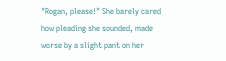"Rogan, please!" She barely cared how pleading she sounded, made worse by a slight pant on her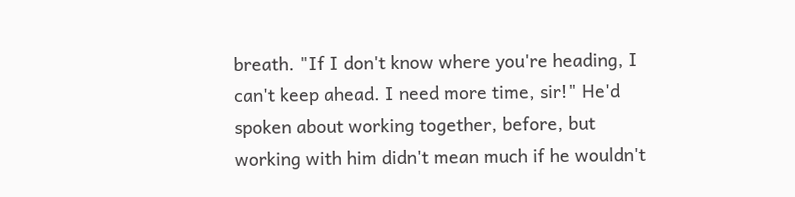breath. "If I don't know where you're heading, I can't keep ahead. I need more time, sir!" He'd spoken about working together, before, but working with him didn't mean much if he wouldn't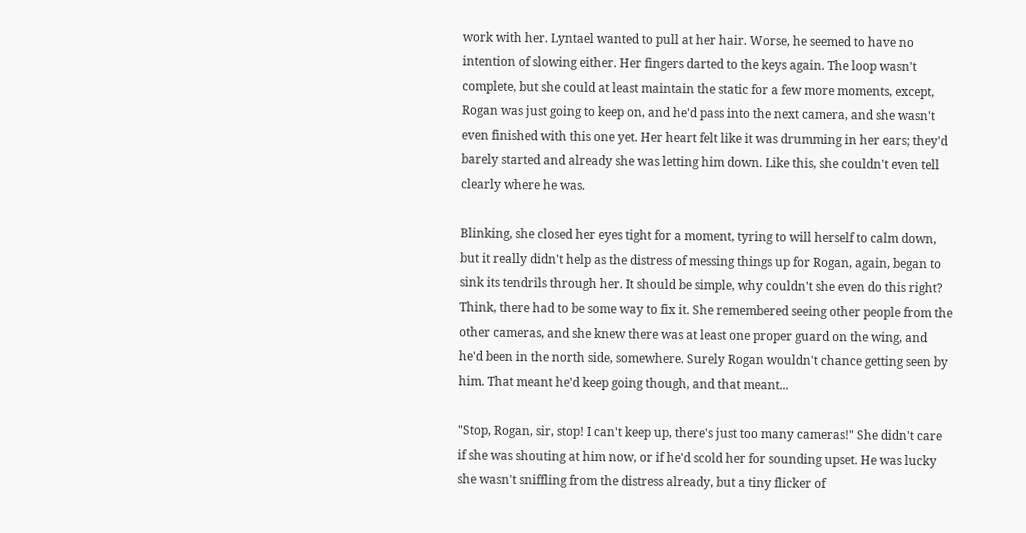work with her. Lyntael wanted to pull at her hair. Worse, he seemed to have no intention of slowing either. Her fingers darted to the keys again. The loop wasn't complete, but she could at least maintain the static for a few more moments, except, Rogan was just going to keep on, and he'd pass into the next camera, and she wasn't even finished with this one yet. Her heart felt like it was drumming in her ears; they'd barely started and already she was letting him down. Like this, she couldn't even tell clearly where he was.

Blinking, she closed her eyes tight for a moment, tyring to will herself to calm down, but it really didn't help as the distress of messing things up for Rogan, again, began to sink its tendrils through her. It should be simple, why couldn't she even do this right? Think, there had to be some way to fix it. She remembered seeing other people from the other cameras, and she knew there was at least one proper guard on the wing, and he'd been in the north side, somewhere. Surely Rogan wouldn't chance getting seen by him. That meant he'd keep going though, and that meant...

"Stop, Rogan, sir, stop! I can't keep up, there's just too many cameras!" She didn't care if she was shouting at him now, or if he'd scold her for sounding upset. He was lucky she wasn't sniffling from the distress already, but a tiny flicker of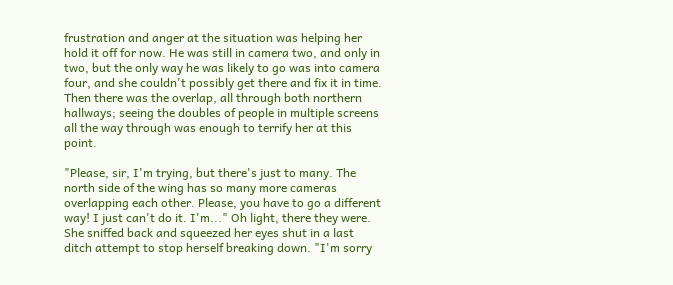frustration and anger at the situation was helping her hold it off for now. He was still in camera two, and only in two, but the only way he was likely to go was into camera four, and she couldn't possibly get there and fix it in time. Then there was the overlap, all through both northern hallways; seeing the doubles of people in multiple screens all the way through was enough to terrify her at this point.

"Please, sir, I'm trying, but there's just to many. The north side of the wing has so many more cameras overlapping each other. Please, you have to go a different way! I just can't do it. I'm..." Oh light, there they were. She sniffed back and squeezed her eyes shut in a last ditch attempt to stop herself breaking down. "I'm sorry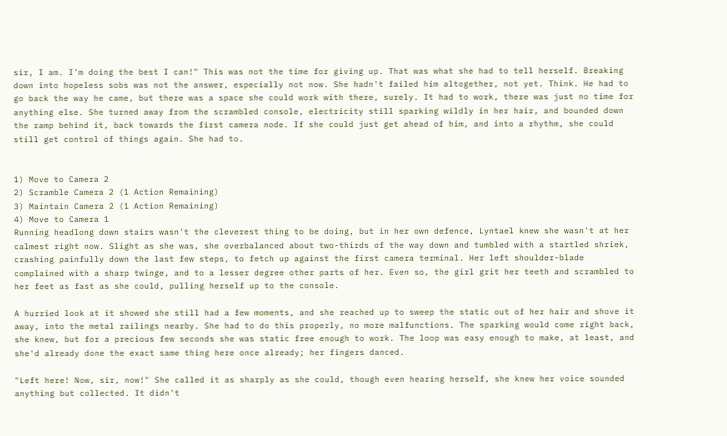sir, I am. I'm doing the best I can!" This was not the time for giving up. That was what she had to tell herself. Breaking down into hopeless sobs was not the answer, especially not now. She hadn't failed him altogether, not yet. Think. He had to go back the way he came, but there was a space she could work with there, surely. It had to work, there was just no time for anything else. She turned away from the scrambled console, electricity still sparking wildly in her hair, and bounded down the ramp behind it, back towards the first camera node. If she could just get ahead of him, and into a rhythm, she could still get control of things again. She had to.


1) Move to Camera 2
2) Scramble Camera 2 (1 Action Remaining)
3) Maintain Camera 2 (1 Action Remaining)
4) Move to Camera 1
Running headlong down stairs wasn't the cleverest thing to be doing, but in her own defence, Lyntael knew she wasn't at her calmest right now. Slight as she was, she overbalanced about two-thirds of the way down and tumbled with a startled shriek, crashing painfully down the last few steps, to fetch up against the first camera terminal. Her left shoulder-blade complained with a sharp twinge, and to a lesser degree other parts of her. Even so, the girl grit her teeth and scrambled to her feet as fast as she could, pulling herself up to the console.

A hurried look at it showed she still had a few moments, and she reached up to sweep the static out of her hair and shove it away, into the metal railings nearby. She had to do this properly, no more malfunctions. The sparking would come right back, she knew, but for a precious few seconds she was static free enough to work. The loop was easy enough to make, at least, and she'd already done the exact same thing here once already; her fingers danced.

"Left here! Now, sir, now!" She called it as sharply as she could, though even hearing herself, she knew her voice sounded anything but collected. It didn't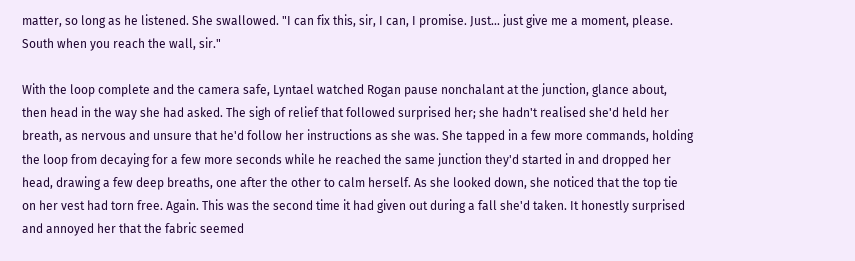matter, so long as he listened. She swallowed. "I can fix this, sir, I can, I promise. Just... just give me a moment, please. South when you reach the wall, sir."

With the loop complete and the camera safe, Lyntael watched Rogan pause nonchalant at the junction, glance about, then head in the way she had asked. The sigh of relief that followed surprised her; she hadn't realised she'd held her breath, as nervous and unsure that he'd follow her instructions as she was. She tapped in a few more commands, holding the loop from decaying for a few more seconds while he reached the same junction they'd started in and dropped her head, drawing a few deep breaths, one after the other to calm herself. As she looked down, she noticed that the top tie on her vest had torn free. Again. This was the second time it had given out during a fall she'd taken. It honestly surprised and annoyed her that the fabric seemed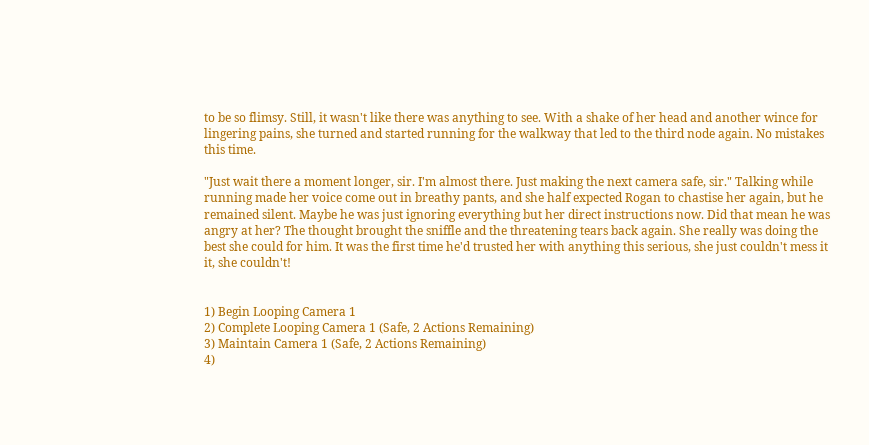to be so flimsy. Still, it wasn't like there was anything to see. With a shake of her head and another wince for lingering pains, she turned and started running for the walkway that led to the third node again. No mistakes this time.

"Just wait there a moment longer, sir. I'm almost there. Just making the next camera safe, sir." Talking while running made her voice come out in breathy pants, and she half expected Rogan to chastise her again, but he remained silent. Maybe he was just ignoring everything but her direct instructions now. Did that mean he was angry at her? The thought brought the sniffle and the threatening tears back again. She really was doing the best she could for him. It was the first time he'd trusted her with anything this serious, she just couldn't mess it it, she couldn't!


1) Begin Looping Camera 1
2) Complete Looping Camera 1 (Safe, 2 Actions Remaining)
3) Maintain Camera 1 (Safe, 2 Actions Remaining)
4)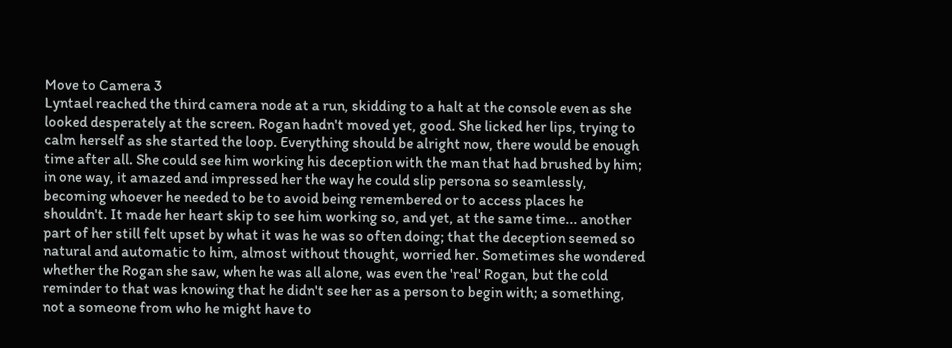Move to Camera 3
Lyntael reached the third camera node at a run, skidding to a halt at the console even as she looked desperately at the screen. Rogan hadn't moved yet, good. She licked her lips, trying to calm herself as she started the loop. Everything should be alright now, there would be enough time after all. She could see him working his deception with the man that had brushed by him; in one way, it amazed and impressed her the way he could slip persona so seamlessly, becoming whoever he needed to be to avoid being remembered or to access places he shouldn't. It made her heart skip to see him working so, and yet, at the same time... another part of her still felt upset by what it was he was so often doing; that the deception seemed so natural and automatic to him, almost without thought, worried her. Sometimes she wondered whether the Rogan she saw, when he was all alone, was even the 'real' Rogan, but the cold reminder to that was knowing that he didn't see her as a person to begin with; a something, not a someone from who he might have to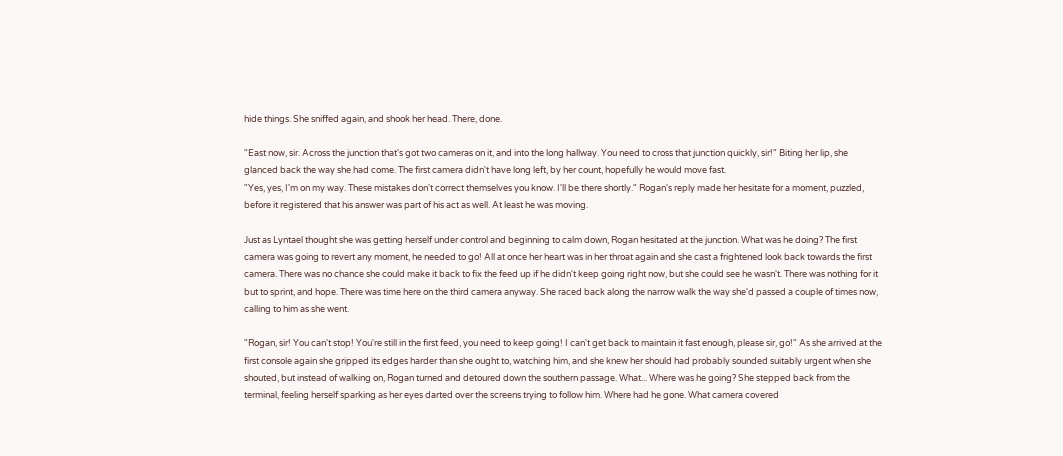hide things. She sniffed again, and shook her head. There, done.

"East now, sir. Across the junction that's got two cameras on it, and into the long hallway. You need to cross that junction quickly, sir!" Biting her lip, she glanced back the way she had come. The first camera didn't have long left, by her count, hopefully he would move fast.
"Yes, yes, I'm on my way. These mistakes don't correct themselves you know. I'll be there shortly." Rogan's reply made her hesitate for a moment, puzzled, before it registered that his answer was part of his act as well. At least he was moving.

Just as Lyntael thought she was getting herself under control and beginning to calm down, Rogan hesitated at the junction. What was he doing? The first camera was going to revert any moment, he needed to go! All at once her heart was in her throat again and she cast a frightened look back towards the first camera. There was no chance she could make it back to fix the feed up if he didn't keep going right now, but she could see he wasn't. There was nothing for it but to sprint, and hope. There was time here on the third camera anyway. She raced back along the narrow walk the way she'd passed a couple of times now, calling to him as she went.

"Rogan, sir! You can't stop! You're still in the first feed, you need to keep going! I can't get back to maintain it fast enough, please sir, go!" As she arrived at the first console again she gripped its edges harder than she ought to, watching him, and she knew her should had probably sounded suitably urgent when she shouted, but instead of walking on, Rogan turned and detoured down the southern passage. What... Where was he going? She stepped back from the terminal, feeling herself sparking as her eyes darted over the screens trying to follow him. Where had he gone. What camera covered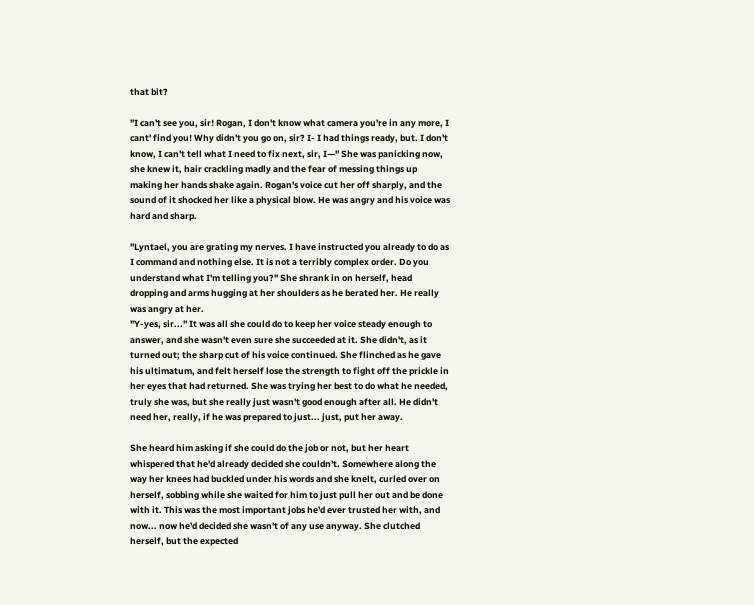that bit?

"I can't see you, sir! Rogan, I don't know what camera you're in any more, I cant' find you! Why didn't you go on, sir? I- I had things ready, but. I don't know, I can't tell what I need to fix next, sir, I—" She was panicking now, she knew it, hair crackling madly and the fear of messing things up making her hands shake again. Rogan's voice cut her off sharply, and the sound of it shocked her like a physical blow. He was angry and his voice was hard and sharp.

"Lyntael, you are grating my nerves. I have instructed you already to do as I command and nothing else. It is not a terribly complex order. Do you understand what I'm telling you?" She shrank in on herself, head dropping and arms hugging at her shoulders as he berated her. He really was angry at her.
"Y-yes, sir..." It was all she could do to keep her voice steady enough to answer, and she wasn't even sure she succeeded at it. She didn't, as it turned out; the sharp cut of his voice continued. She flinched as he gave his ultimatum, and felt herself lose the strength to fight off the prickle in her eyes that had returned. She was trying her best to do what he needed, truly she was, but she really just wasn't good enough after all. He didn't need her, really, if he was prepared to just... just, put her away.

She heard him asking if she could do the job or not, but her heart whispered that he'd already decided she couldn't. Somewhere along the way her knees had buckled under his words and she knelt, curled over on herself, sobbing while she waited for him to just pull her out and be done with it. This was the most important jobs he'd ever trusted her with, and now... now he'd decided she wasn't of any use anyway. She clutched herself, but the expected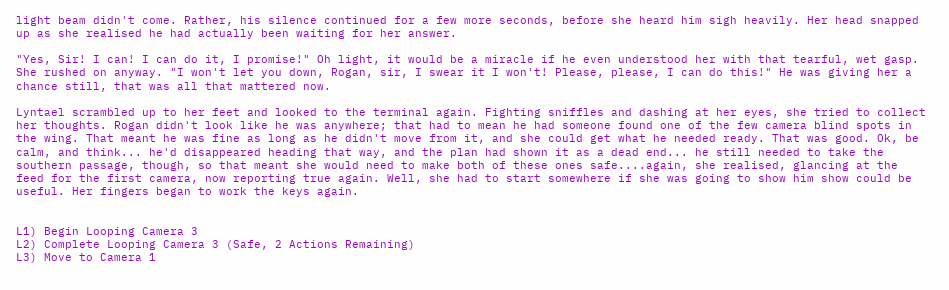light beam didn't come. Rather, his silence continued for a few more seconds, before she heard him sigh heavily. Her head snapped up as she realised he had actually been waiting for her answer.

"Yes, Sir! I can! I can do it, I promise!" Oh light, it would be a miracle if he even understood her with that tearful, wet gasp. She rushed on anyway. "I won't let you down, Rogan, sir, I swear it I won't! Please, please, I can do this!" He was giving her a chance still, that was all that mattered now.

Lyntael scrambled up to her feet and looked to the terminal again. Fighting sniffles and dashing at her eyes, she tried to collect her thoughts. Rogan didn't look like he was anywhere; that had to mean he had someone found one of the few camera blind spots in the wing. That meant he was fine as long as he didn't move from it, and she could get what he needed ready. That was good. Ok, be calm, and think... he'd disappeared heading that way, and the plan had shown it as a dead end... he still needed to take the southern passage, though, so that meant she would need to make both of these ones safe....again, she realised, glancing at the feed for the first camera, now reporting true again. Well, she had to start somewhere if she was going to show him show could be useful. Her fingers began to work the keys again.


L1) Begin Looping Camera 3
L2) Complete Looping Camera 3 (Safe, 2 Actions Remaining)
L3) Move to Camera 1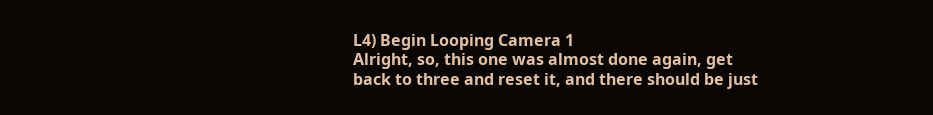L4) Begin Looping Camera 1
Alright, so, this one was almost done again, get back to three and reset it, and there should be just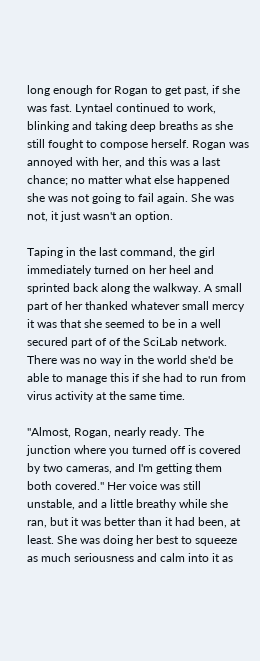long enough for Rogan to get past, if she was fast. Lyntael continued to work, blinking and taking deep breaths as she still fought to compose herself. Rogan was annoyed with her, and this was a last chance; no matter what else happened she was not going to fail again. She was not, it just wasn't an option.

Taping in the last command, the girl immediately turned on her heel and sprinted back along the walkway. A small part of her thanked whatever small mercy it was that she seemed to be in a well secured part of of the SciLab network. There was no way in the world she'd be able to manage this if she had to run from virus activity at the same time.

"Almost, Rogan, nearly ready. The junction where you turned off is covered by two cameras, and I'm getting them both covered." Her voice was still unstable, and a little breathy while she ran, but it was better than it had been, at least. She was doing her best to squeeze as much seriousness and calm into it as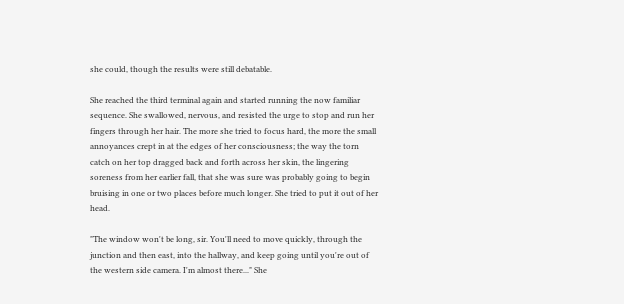she could, though the results were still debatable.

She reached the third terminal again and started running the now familiar sequence. She swallowed, nervous, and resisted the urge to stop and run her fingers through her hair. The more she tried to focus hard, the more the small annoyances crept in at the edges of her consciousness; the way the torn catch on her top dragged back and forth across her skin, the lingering soreness from her earlier fall, that she was sure was probably going to begin bruising in one or two places before much longer. She tried to put it out of her head.

"The window won't be long, sir. You'll need to move quickly, through the junction and then east, into the hallway, and keep going until you're out of the western side camera. I'm almost there..." She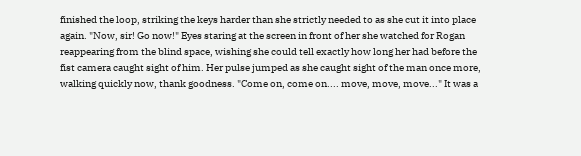finished the loop, striking the keys harder than she strictly needed to as she cut it into place again. "Now, sir! Go now!" Eyes staring at the screen in front of her she watched for Rogan reappearing from the blind space, wishing she could tell exactly how long her had before the fist camera caught sight of him. Her pulse jumped as she caught sight of the man once more, walking quickly now, thank goodness. "Come on, come on.... move, move, move..." It was a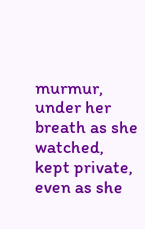murmur, under her breath as she watched, kept private, even as she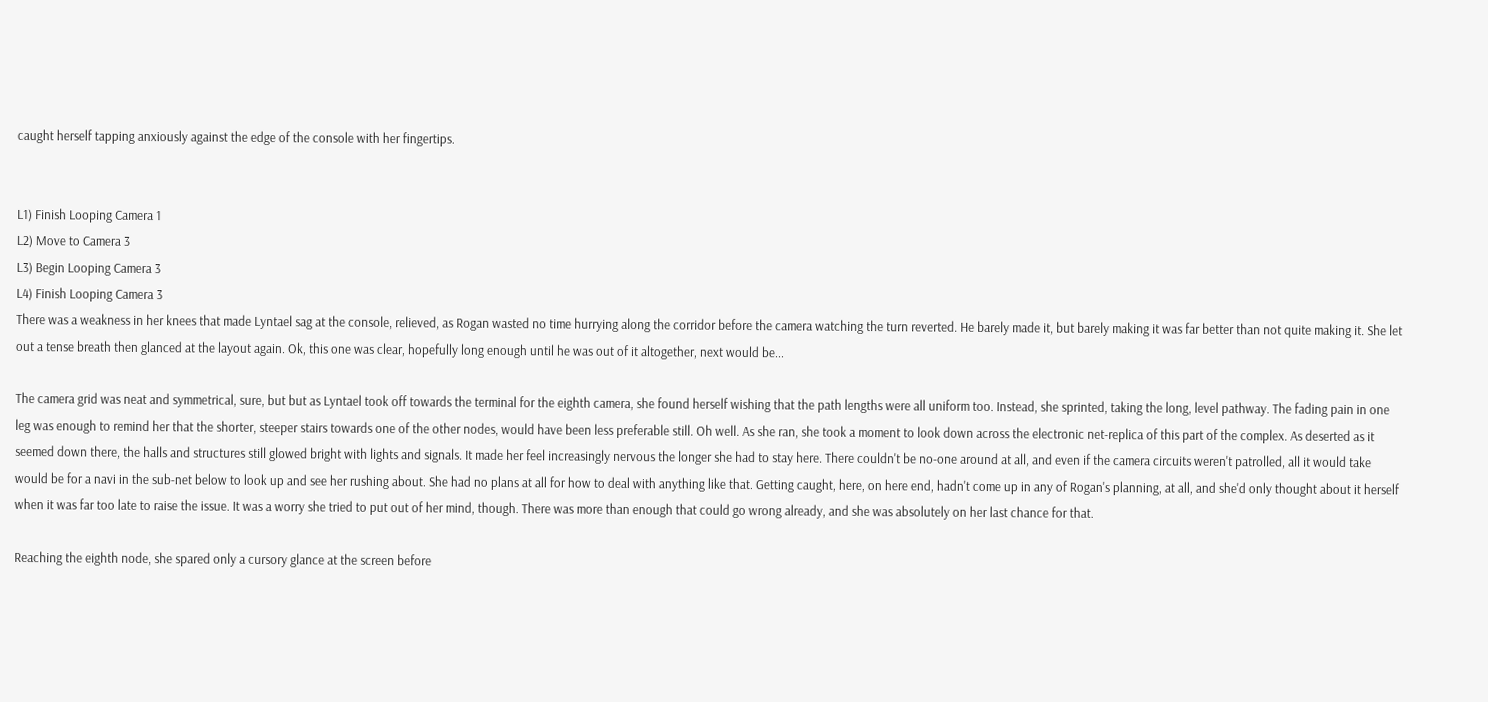caught herself tapping anxiously against the edge of the console with her fingertips.


L1) Finish Looping Camera 1
L2) Move to Camera 3
L3) Begin Looping Camera 3
L4) Finish Looping Camera 3
There was a weakness in her knees that made Lyntael sag at the console, relieved, as Rogan wasted no time hurrying along the corridor before the camera watching the turn reverted. He barely made it, but barely making it was far better than not quite making it. She let out a tense breath then glanced at the layout again. Ok, this one was clear, hopefully long enough until he was out of it altogether, next would be...

The camera grid was neat and symmetrical, sure, but but as Lyntael took off towards the terminal for the eighth camera, she found herself wishing that the path lengths were all uniform too. Instead, she sprinted, taking the long, level pathway. The fading pain in one leg was enough to remind her that the shorter, steeper stairs towards one of the other nodes, would have been less preferable still. Oh well. As she ran, she took a moment to look down across the electronic net-replica of this part of the complex. As deserted as it seemed down there, the halls and structures still glowed bright with lights and signals. It made her feel increasingly nervous the longer she had to stay here. There couldn't be no-one around at all, and even if the camera circuits weren't patrolled, all it would take would be for a navi in the sub-net below to look up and see her rushing about. She had no plans at all for how to deal with anything like that. Getting caught, here, on here end, hadn't come up in any of Rogan's planning, at all, and she'd only thought about it herself when it was far too late to raise the issue. It was a worry she tried to put out of her mind, though. There was more than enough that could go wrong already, and she was absolutely on her last chance for that.

Reaching the eighth node, she spared only a cursory glance at the screen before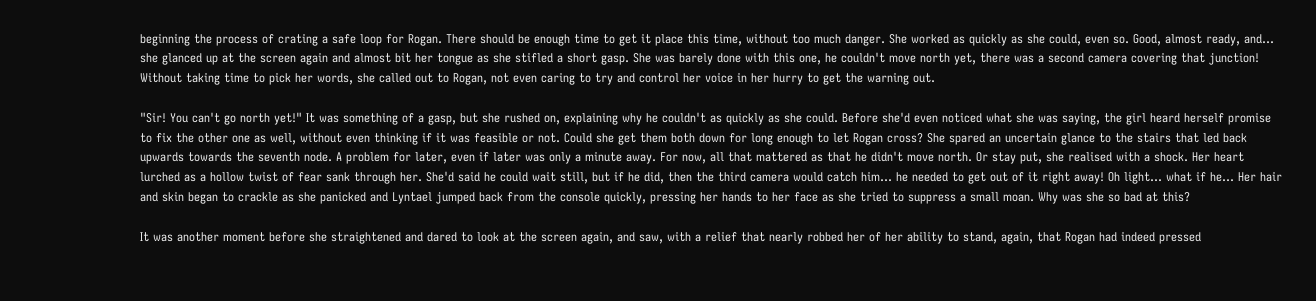beginning the process of crating a safe loop for Rogan. There should be enough time to get it place this time, without too much danger. She worked as quickly as she could, even so. Good, almost ready, and... she glanced up at the screen again and almost bit her tongue as she stifled a short gasp. She was barely done with this one, he couldn't move north yet, there was a second camera covering that junction! Without taking time to pick her words, she called out to Rogan, not even caring to try and control her voice in her hurry to get the warning out.

"Sir! You can't go north yet!" It was something of a gasp, but she rushed on, explaining why he couldn't as quickly as she could. Before she'd even noticed what she was saying, the girl heard herself promise to fix the other one as well, without even thinking if it was feasible or not. Could she get them both down for long enough to let Rogan cross? She spared an uncertain glance to the stairs that led back upwards towards the seventh node. A problem for later, even if later was only a minute away. For now, all that mattered as that he didn't move north. Or stay put, she realised with a shock. Her heart lurched as a hollow twist of fear sank through her. She'd said he could wait still, but if he did, then the third camera would catch him... he needed to get out of it right away! Oh light... what if he... Her hair and skin began to crackle as she panicked and Lyntael jumped back from the console quickly, pressing her hands to her face as she tried to suppress a small moan. Why was she so bad at this?

It was another moment before she straightened and dared to look at the screen again, and saw, with a relief that nearly robbed her of her ability to stand, again, that Rogan had indeed pressed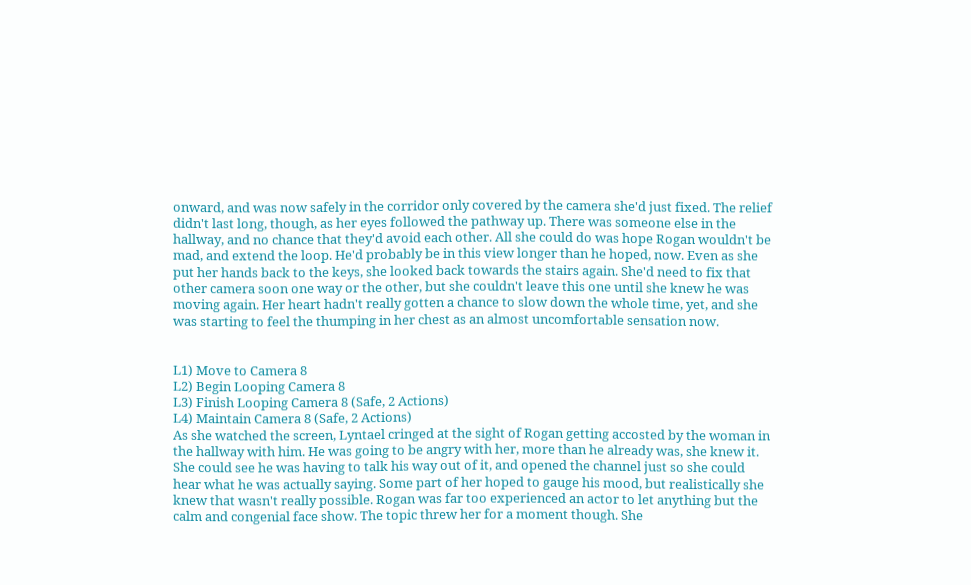onward, and was now safely in the corridor only covered by the camera she'd just fixed. The relief didn't last long, though, as her eyes followed the pathway up. There was someone else in the hallway, and no chance that they'd avoid each other. All she could do was hope Rogan wouldn't be mad, and extend the loop. He'd probably be in this view longer than he hoped, now. Even as she put her hands back to the keys, she looked back towards the stairs again. She'd need to fix that other camera soon one way or the other, but she couldn't leave this one until she knew he was moving again. Her heart hadn't really gotten a chance to slow down the whole time, yet, and she was starting to feel the thumping in her chest as an almost uncomfortable sensation now.


L1) Move to Camera 8
L2) Begin Looping Camera 8
L3) Finish Looping Camera 8 (Safe, 2 Actions)
L4) Maintain Camera 8 (Safe, 2 Actions)
As she watched the screen, Lyntael cringed at the sight of Rogan getting accosted by the woman in the hallway with him. He was going to be angry with her, more than he already was, she knew it. She could see he was having to talk his way out of it, and opened the channel just so she could hear what he was actually saying. Some part of her hoped to gauge his mood, but realistically she knew that wasn't really possible. Rogan was far too experienced an actor to let anything but the calm and congenial face show. The topic threw her for a moment though. She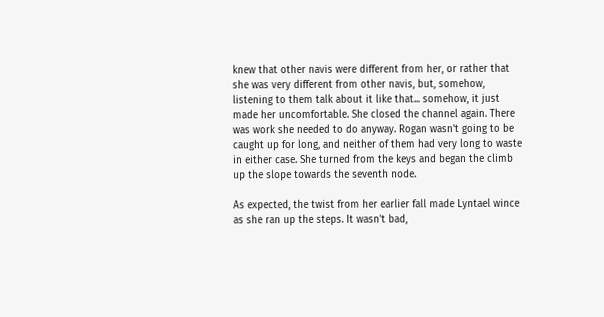knew that other navis were different from her, or rather that she was very different from other navis, but, somehow, listening to them talk about it like that... somehow, it just made her uncomfortable. She closed the channel again. There was work she needed to do anyway. Rogan wasn't going to be caught up for long, and neither of them had very long to waste in either case. She turned from the keys and began the climb up the slope towards the seventh node.

As expected, the twist from her earlier fall made Lyntael wince as she ran up the steps. It wasn't bad,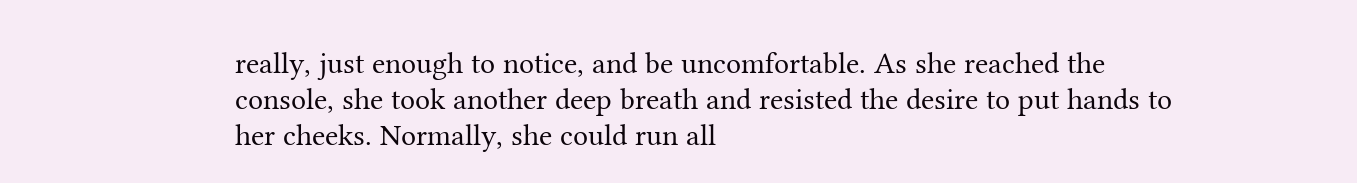really, just enough to notice, and be uncomfortable. As she reached the console, she took another deep breath and resisted the desire to put hands to her cheeks. Normally, she could run all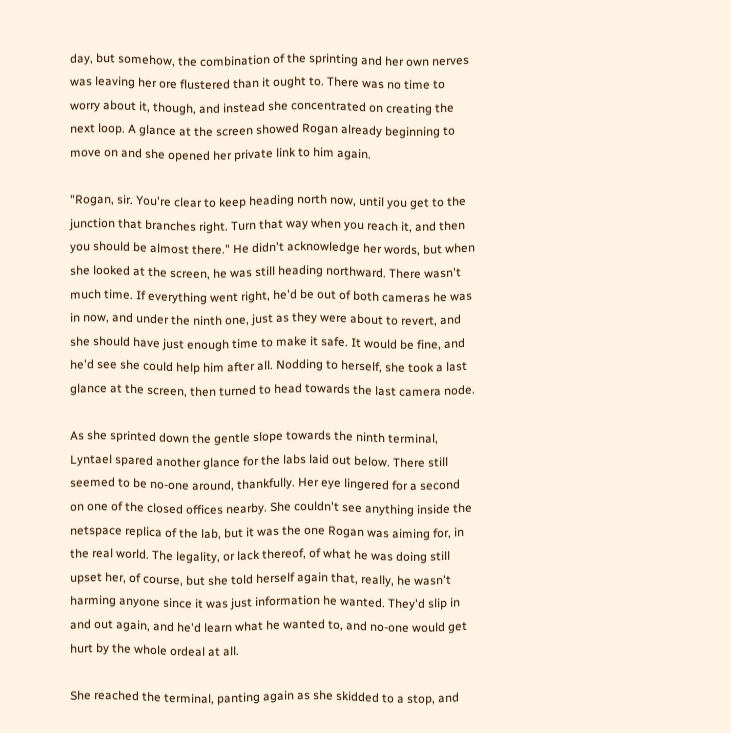day, but somehow, the combination of the sprinting and her own nerves was leaving her ore flustered than it ought to. There was no time to worry about it, though, and instead she concentrated on creating the next loop. A glance at the screen showed Rogan already beginning to move on and she opened her private link to him again.

"Rogan, sir. You're clear to keep heading north now, until you get to the junction that branches right. Turn that way when you reach it, and then you should be almost there." He didn't acknowledge her words, but when she looked at the screen, he was still heading northward. There wasn't much time. If everything went right, he'd be out of both cameras he was in now, and under the ninth one, just as they were about to revert, and she should have just enough time to make it safe. It would be fine, and he'd see she could help him after all. Nodding to herself, she took a last glance at the screen, then turned to head towards the last camera node.

As she sprinted down the gentle slope towards the ninth terminal, Lyntael spared another glance for the labs laid out below. There still seemed to be no-one around, thankfully. Her eye lingered for a second on one of the closed offices nearby. She couldn't see anything inside the netspace replica of the lab, but it was the one Rogan was aiming for, in the real world. The legality, or lack thereof, of what he was doing still upset her, of course, but she told herself again that, really, he wasn't harming anyone since it was just information he wanted. They'd slip in and out again, and he'd learn what he wanted to, and no-one would get hurt by the whole ordeal at all.

She reached the terminal, panting again as she skidded to a stop, and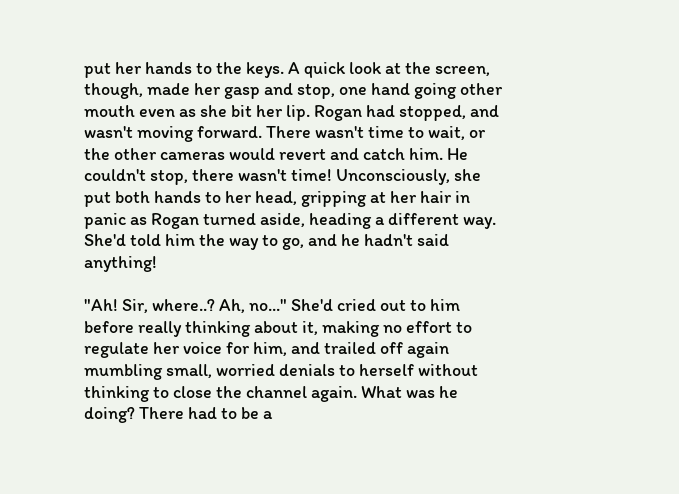put her hands to the keys. A quick look at the screen, though, made her gasp and stop, one hand going other mouth even as she bit her lip. Rogan had stopped, and wasn't moving forward. There wasn't time to wait, or the other cameras would revert and catch him. He couldn't stop, there wasn't time! Unconsciously, she put both hands to her head, gripping at her hair in panic as Rogan turned aside, heading a different way. She'd told him the way to go, and he hadn't said anything!

"Ah! Sir, where..? Ah, no..." She'd cried out to him before really thinking about it, making no effort to regulate her voice for him, and trailed off again mumbling small, worried denials to herself without thinking to close the channel again. What was he doing? There had to be a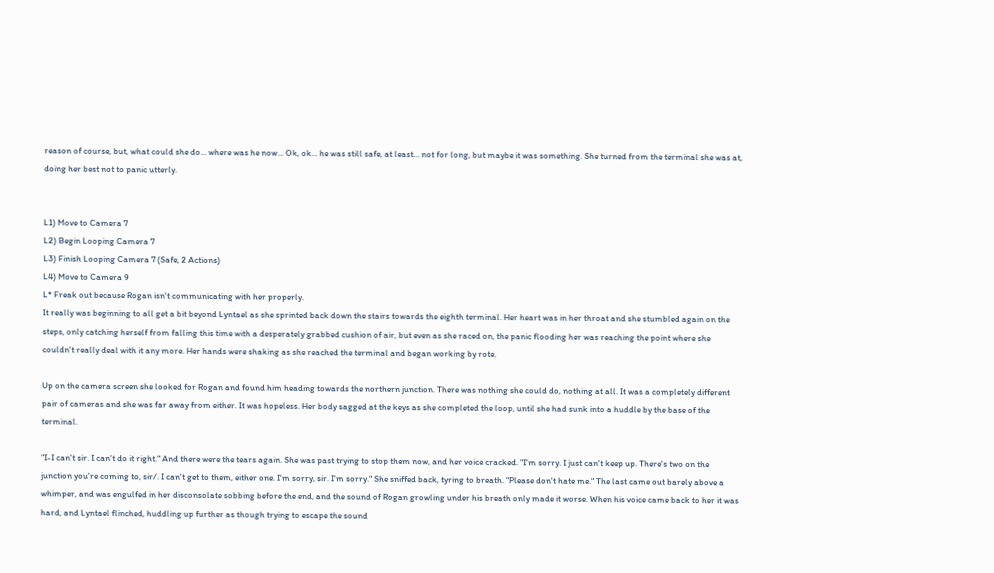reason of course, but, what could she do... where was he now... Ok, ok... he was still safe, at least... not for long, but maybe it was something. She turned from the terminal she was at, doing her best not to panic utterly.


L1) Move to Camera 7
L2) Begin Looping Camera 7
L3) Finish Looping Camera 7 (Safe, 2 Actions)
L4) Move to Camera 9
L* Freak out because Rogan isn't communicating with her properly.
It really was beginning to all get a bit beyond Lyntael as she sprinted back down the stairs towards the eighth terminal. Her heart was in her throat and she stumbled again on the steps, only catching herself from falling this time with a desperately grabbed cushion of air, but even as she raced on, the panic flooding her was reaching the point where she couldn't really deal with it any more. Her hands were shaking as she reached the terminal and began working by rote.

Up on the camera screen she looked for Rogan and found him heading towards the northern junction. There was nothing she could do, nothing at all. It was a completely different pair of cameras and she was far away from either. It was hopeless. Her body sagged at the keys as she completed the loop, until she had sunk into a huddle by the base of the terminal.

"I-I can't sir. I can't do it right." And there were the tears again. She was past trying to stop them now, and her voice cracked. "I'm sorry. I just can't keep up. There's two on the junction you're coming to, sir/. I can't get to them, either one. I'm sorry, sir. I'm sorry." She sniffed back, tyring to breath. "Please don't hate me." The last came out barely above a whimper, and was engulfed in her disconsolate sobbing before the end, and the sound of Rogan growling under his breath only made it worse. When his voice came back to her it was hard, and Lyntael flinched, huddling up further as though trying to escape the sound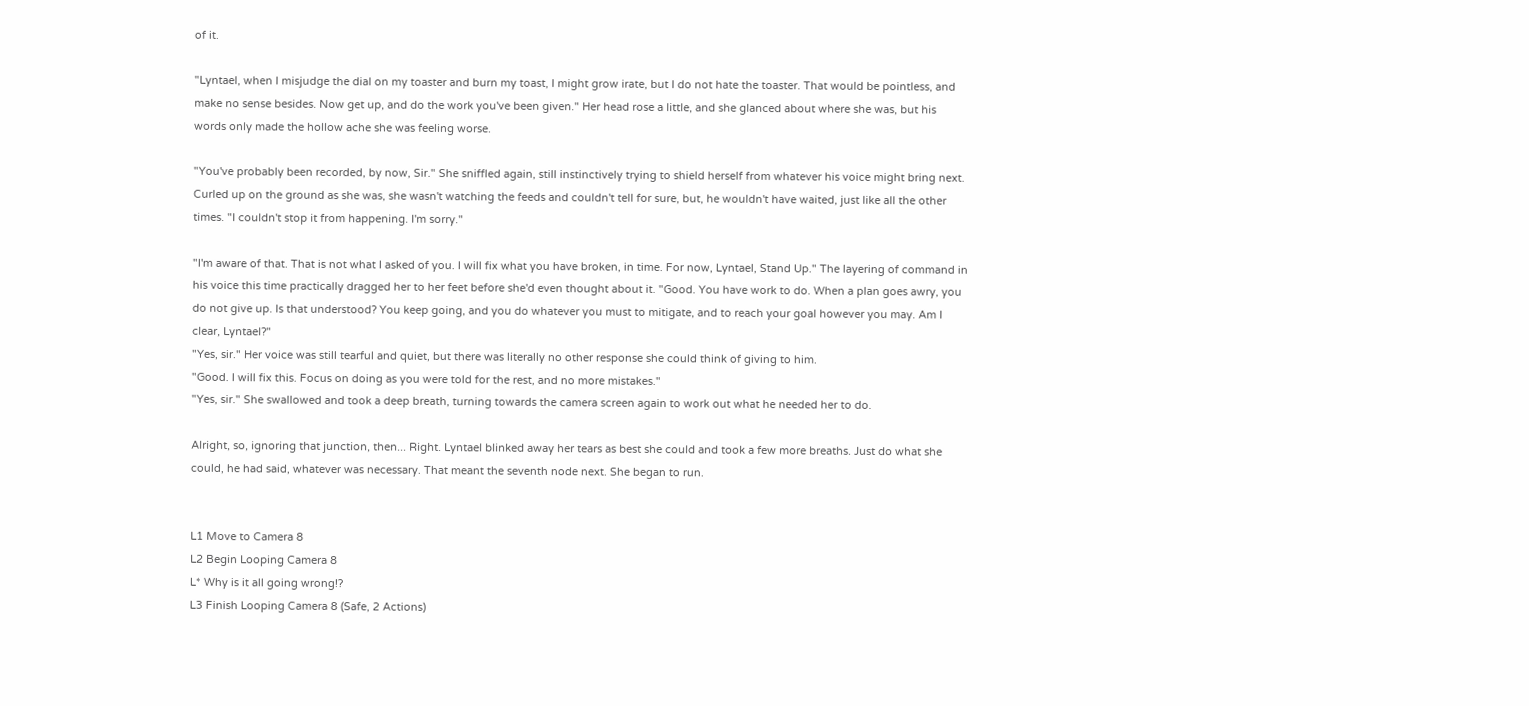of it.

"Lyntael, when I misjudge the dial on my toaster and burn my toast, I might grow irate, but I do not hate the toaster. That would be pointless, and make no sense besides. Now get up, and do the work you've been given." Her head rose a little, and she glanced about where she was, but his words only made the hollow ache she was feeling worse.

"You've probably been recorded, by now, Sir." She sniffled again, still instinctively trying to shield herself from whatever his voice might bring next. Curled up on the ground as she was, she wasn't watching the feeds and couldn't tell for sure, but, he wouldn't have waited, just like all the other times. "I couldn't stop it from happening. I'm sorry."

"I'm aware of that. That is not what I asked of you. I will fix what you have broken, in time. For now, Lyntael, Stand Up." The layering of command in his voice this time practically dragged her to her feet before she'd even thought about it. "Good. You have work to do. When a plan goes awry, you do not give up. Is that understood? You keep going, and you do whatever you must to mitigate, and to reach your goal however you may. Am I clear, Lyntael?"
"Yes, sir." Her voice was still tearful and quiet, but there was literally no other response she could think of giving to him.
"Good. I will fix this. Focus on doing as you were told for the rest, and no more mistakes."
"Yes, sir." She swallowed and took a deep breath, turning towards the camera screen again to work out what he needed her to do.

Alright, so, ignoring that junction, then... Right. Lyntael blinked away her tears as best she could and took a few more breaths. Just do what she could, he had said, whatever was necessary. That meant the seventh node next. She began to run.


L1 Move to Camera 8
L2 Begin Looping Camera 8
L* Why is it all going wrong!?
L3 Finish Looping Camera 8 (Safe, 2 Actions)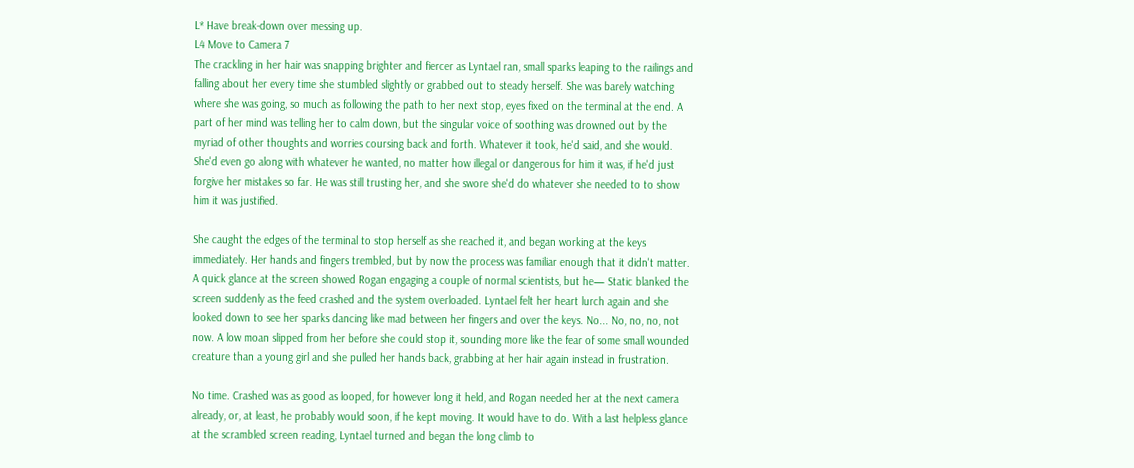L* Have break-down over messing up.
L4 Move to Camera 7
The crackling in her hair was snapping brighter and fiercer as Lyntael ran, small sparks leaping to the railings and falling about her every time she stumbled slightly or grabbed out to steady herself. She was barely watching where she was going, so much as following the path to her next stop, eyes fixed on the terminal at the end. A part of her mind was telling her to calm down, but the singular voice of soothing was drowned out by the myriad of other thoughts and worries coursing back and forth. Whatever it took, he'd said, and she would. She'd even go along with whatever he wanted, no matter how illegal or dangerous for him it was, if he'd just forgive her mistakes so far. He was still trusting her, and she swore she'd do whatever she needed to to show him it was justified.

She caught the edges of the terminal to stop herself as she reached it, and began working at the keys immediately. Her hands and fingers trembled, but by now the process was familiar enough that it didn't matter. A quick glance at the screen showed Rogan engaging a couple of normal scientists, but he— Static blanked the screen suddenly as the feed crashed and the system overloaded. Lyntael felt her heart lurch again and she looked down to see her sparks dancing like mad between her fingers and over the keys. No... No, no, no, not now. A low moan slipped from her before she could stop it, sounding more like the fear of some small wounded creature than a young girl and she pulled her hands back, grabbing at her hair again instead in frustration.

No time. Crashed was as good as looped, for however long it held, and Rogan needed her at the next camera already, or, at least, he probably would soon, if he kept moving. It would have to do. With a last helpless glance at the scrambled screen reading, Lyntael turned and began the long climb to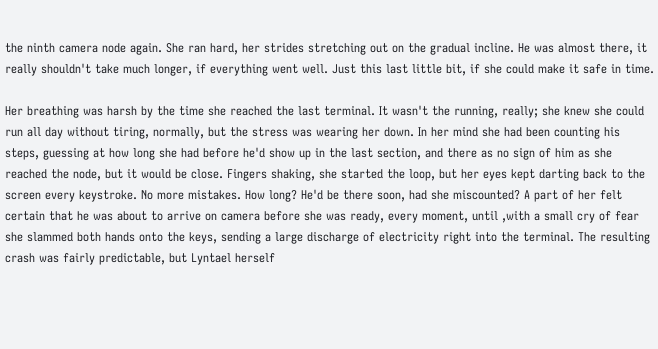the ninth camera node again. She ran hard, her strides stretching out on the gradual incline. He was almost there, it really shouldn't take much longer, if everything went well. Just this last little bit, if she could make it safe in time.

Her breathing was harsh by the time she reached the last terminal. It wasn't the running, really; she knew she could run all day without tiring, normally, but the stress was wearing her down. In her mind she had been counting his steps, guessing at how long she had before he'd show up in the last section, and there as no sign of him as she reached the node, but it would be close. Fingers shaking, she started the loop, but her eyes kept darting back to the screen every keystroke. No more mistakes. How long? He'd be there soon, had she miscounted? A part of her felt certain that he was about to arrive on camera before she was ready, every moment, until ,with a small cry of fear she slammed both hands onto the keys, sending a large discharge of electricity right into the terminal. The resulting crash was fairly predictable, but Lyntael herself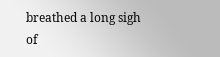breathed a long sigh of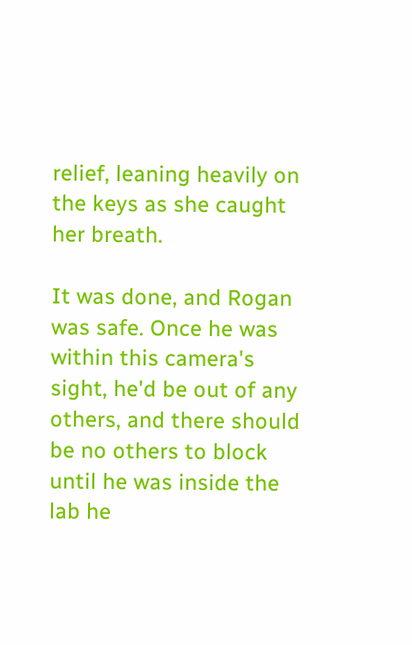relief, leaning heavily on the keys as she caught her breath.

It was done, and Rogan was safe. Once he was within this camera's sight, he'd be out of any others, and there should be no others to block until he was inside the lab he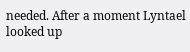needed. After a moment Lyntael looked up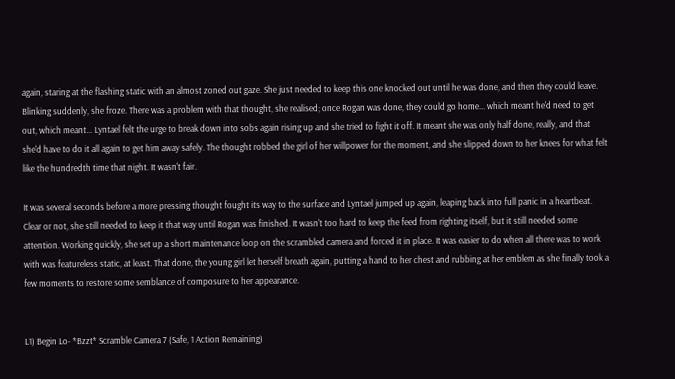again, staring at the flashing static with an almost zoned out gaze. She just needed to keep this one knocked out until he was done, and then they could leave. Blinking suddenly, she froze. There was a problem with that thought, she realised; once Rogan was done, they could go home... which meant he'd need to get out, which meant... Lyntael felt the urge to break down into sobs again rising up and she tried to fight it off. It meant she was only half done, really, and that she'd have to do it all again to get him away safely. The thought robbed the girl of her willpower for the moment, and she slipped down to her knees for what felt like the hundredth time that night. It wasn't fair.

It was several seconds before a more pressing thought fought its way to the surface and Lyntael jumped up again, leaping back into full panic in a heartbeat. Clear or not, she still needed to keep it that way until Rogan was finished. It wasn't too hard to keep the feed from righting itself, but it still needed some attention. Working quickly, she set up a short maintenance loop on the scrambled camera and forced it in place. It was easier to do when all there was to work with was featureless static, at least. That done, the young girl let herself breath again, putting a hand to her chest and rubbing at her emblem as she finally took a few moments to restore some semblance of composure to her appearance.


L1) Begin Lo- *Bzzt* Scramble Camera 7 (Safe, 1 Action Remaining)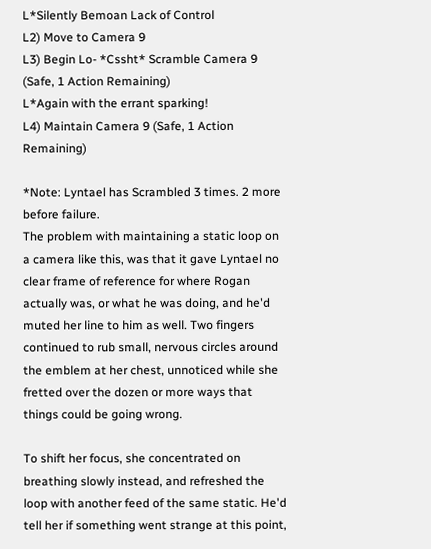L*Silently Bemoan Lack of Control
L2) Move to Camera 9
L3) Begin Lo- *Cssht* Scramble Camera 9 (Safe, 1 Action Remaining)
L*Again with the errant sparking!
L4) Maintain Camera 9 (Safe, 1 Action Remaining)

*Note: Lyntael has Scrambled 3 times. 2 more before failure.
The problem with maintaining a static loop on a camera like this, was that it gave Lyntael no clear frame of reference for where Rogan actually was, or what he was doing, and he'd muted her line to him as well. Two fingers continued to rub small, nervous circles around the emblem at her chest, unnoticed while she fretted over the dozen or more ways that things could be going wrong.

To shift her focus, she concentrated on breathing slowly instead, and refreshed the loop with another feed of the same static. He'd tell her if something went strange at this point,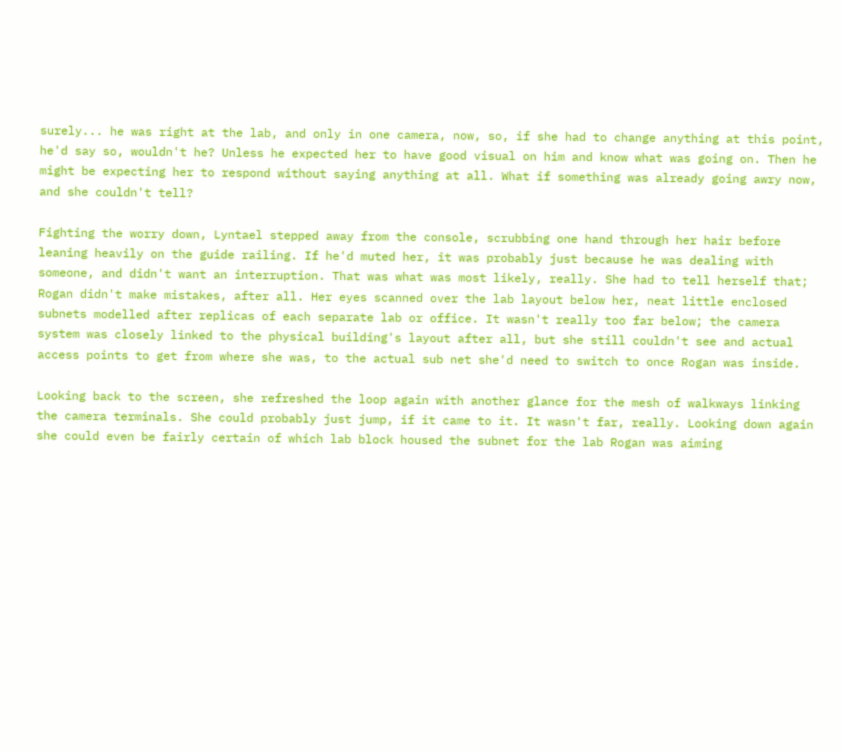surely... he was right at the lab, and only in one camera, now, so, if she had to change anything at this point, he'd say so, wouldn't he? Unless he expected her to have good visual on him and know what was going on. Then he might be expecting her to respond without saying anything at all. What if something was already going awry now, and she couldn't tell?

Fighting the worry down, Lyntael stepped away from the console, scrubbing one hand through her hair before leaning heavily on the guide railing. If he'd muted her, it was probably just because he was dealing with someone, and didn't want an interruption. That was what was most likely, really. She had to tell herself that; Rogan didn't make mistakes, after all. Her eyes scanned over the lab layout below her, neat little enclosed subnets modelled after replicas of each separate lab or office. It wasn't really too far below; the camera system was closely linked to the physical building's layout after all, but she still couldn't see and actual access points to get from where she was, to the actual sub net she'd need to switch to once Rogan was inside.

Looking back to the screen, she refreshed the loop again with another glance for the mesh of walkways linking the camera terminals. She could probably just jump, if it came to it. It wasn't far, really. Looking down again she could even be fairly certain of which lab block housed the subnet for the lab Rogan was aiming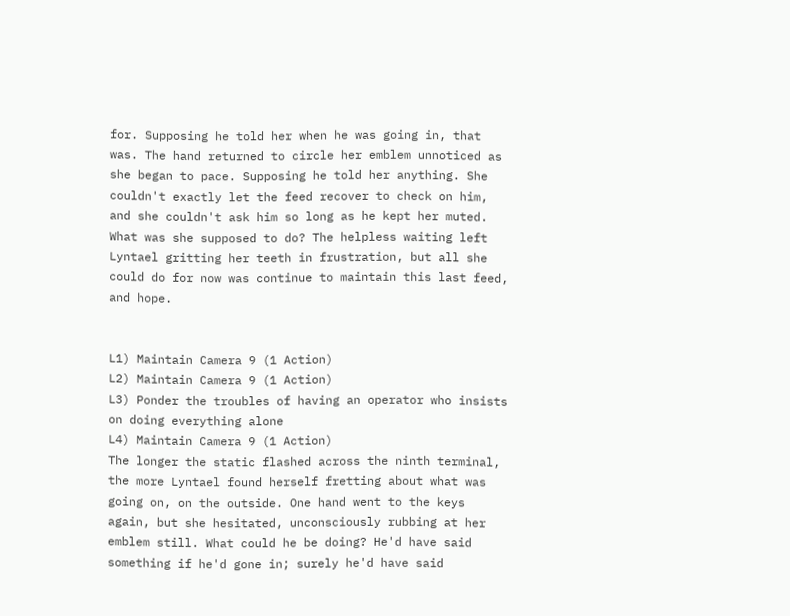for. Supposing he told her when he was going in, that was. The hand returned to circle her emblem unnoticed as she began to pace. Supposing he told her anything. She couldn't exactly let the feed recover to check on him, and she couldn't ask him so long as he kept her muted. What was she supposed to do? The helpless waiting left Lyntael gritting her teeth in frustration, but all she could do for now was continue to maintain this last feed, and hope.


L1) Maintain Camera 9 (1 Action)
L2) Maintain Camera 9 (1 Action)
L3) Ponder the troubles of having an operator who insists on doing everything alone
L4) Maintain Camera 9 (1 Action)
The longer the static flashed across the ninth terminal, the more Lyntael found herself fretting about what was going on, on the outside. One hand went to the keys again, but she hesitated, unconsciously rubbing at her emblem still. What could he be doing? He'd have said something if he'd gone in; surely he'd have said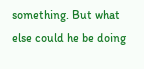something. But what else could he be doing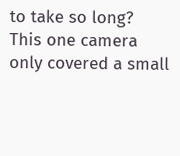to take so long? This one camera only covered a small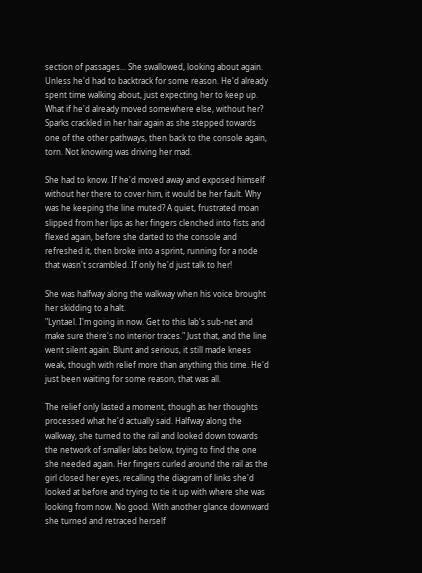section of passages... She swallowed, looking about again. Unless he'd had to backtrack for some reason. He'd already spent time walking about, just expecting her to keep up. What if he'd already moved somewhere else, without her? Sparks crackled in her hair again as she stepped towards one of the other pathways, then back to the console again, torn. Not knowing was driving her mad.

She had to know. If he'd moved away and exposed himself without her there to cover him, it would be her fault. Why was he keeping the line muted? A quiet, frustrated moan slipped from her lips as her fingers clenched into fists and flexed again, before she darted to the console and refreshed it, then broke into a sprint, running for a node that wasn't scrambled. If only he'd just talk to her!

She was halfway along the walkway when his voice brought her skidding to a halt.
"Lyntael. I'm going in now. Get to this lab's sub-net and make sure there's no interior traces." Just that, and the line went silent again. Blunt and serious, it still made knees weak, though with relief more than anything this time. He'd just been waiting for some reason, that was all.

The relief only lasted a moment, though as her thoughts processed what he'd actually said. Halfway along the walkway, she turned to the rail and looked down towards the network of smaller labs below, trying to find the one she needed again. Her fingers curled around the rail as the girl closed her eyes, recalling the diagram of links she'd looked at before and trying to tie it up with where she was looking from now. No good. With another glance downward she turned and retraced herself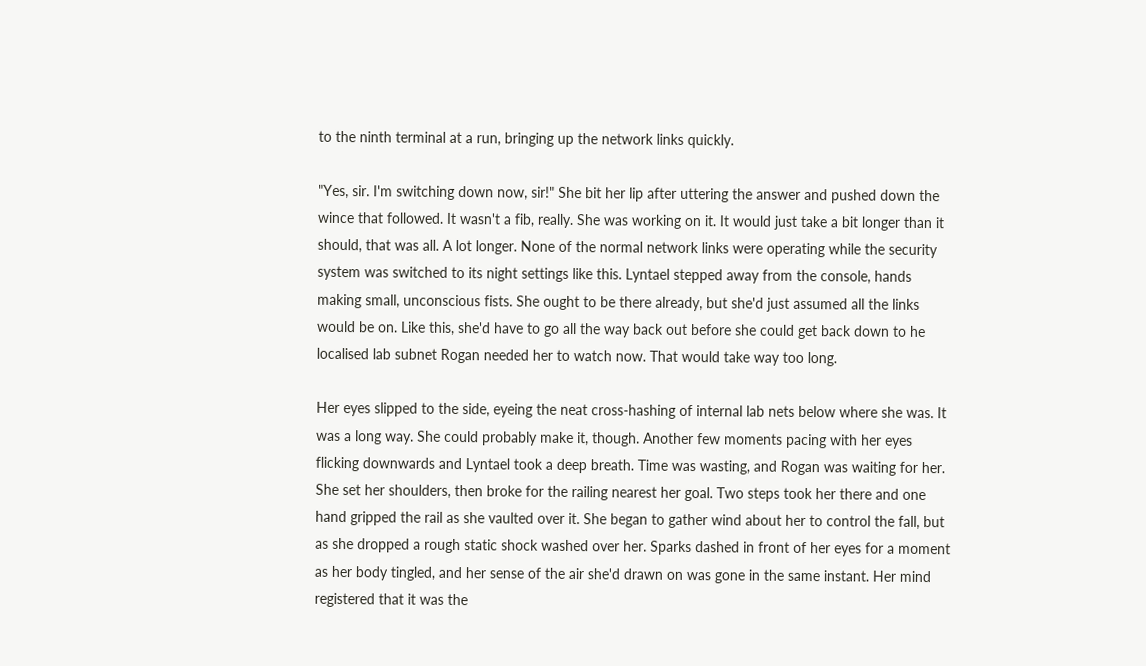to the ninth terminal at a run, bringing up the network links quickly.

"Yes, sir. I'm switching down now, sir!" She bit her lip after uttering the answer and pushed down the wince that followed. It wasn't a fib, really. She was working on it. It would just take a bit longer than it should, that was all. A lot longer. None of the normal network links were operating while the security system was switched to its night settings like this. Lyntael stepped away from the console, hands making small, unconscious fists. She ought to be there already, but she'd just assumed all the links would be on. Like this, she'd have to go all the way back out before she could get back down to he localised lab subnet Rogan needed her to watch now. That would take way too long.

Her eyes slipped to the side, eyeing the neat cross-hashing of internal lab nets below where she was. It was a long way. She could probably make it, though. Another few moments pacing with her eyes flicking downwards and Lyntael took a deep breath. Time was wasting, and Rogan was waiting for her. She set her shoulders, then broke for the railing nearest her goal. Two steps took her there and one hand gripped the rail as she vaulted over it. She began to gather wind about her to control the fall, but as she dropped a rough static shock washed over her. Sparks dashed in front of her eyes for a moment as her body tingled, and her sense of the air she'd drawn on was gone in the same instant. Her mind registered that it was the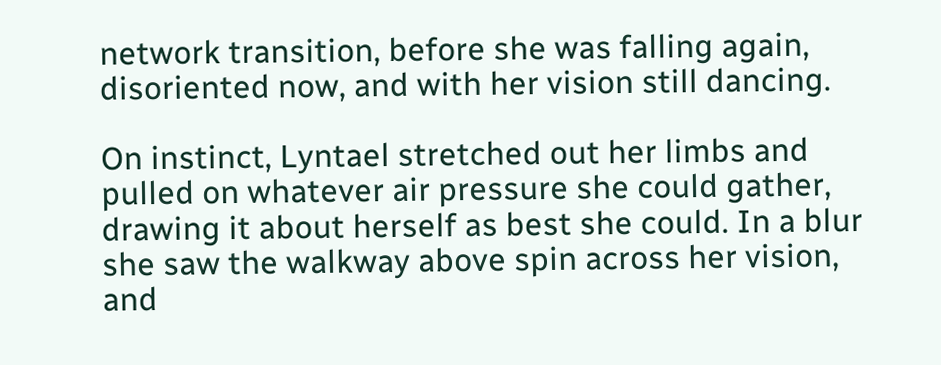network transition, before she was falling again, disoriented now, and with her vision still dancing.

On instinct, Lyntael stretched out her limbs and pulled on whatever air pressure she could gather, drawing it about herself as best she could. In a blur she saw the walkway above spin across her vision, and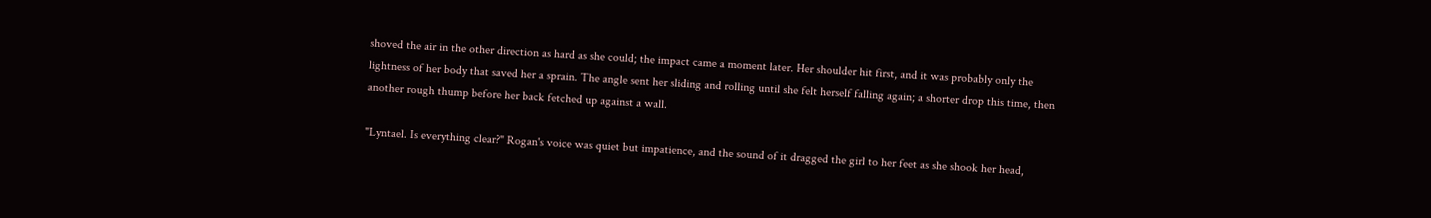shoved the air in the other direction as hard as she could; the impact came a moment later. Her shoulder hit first, and it was probably only the lightness of her body that saved her a sprain. The angle sent her sliding and rolling until she felt herself falling again; a shorter drop this time, then another rough thump before her back fetched up against a wall.

"Lyntael. Is everything clear?" Rogan's voice was quiet but impatience, and the sound of it dragged the girl to her feet as she shook her head,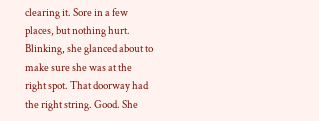clearing it. Sore in a few places, but nothing hurt. Blinking, she glanced about to make sure she was at the right spot. That doorway had the right string. Good. She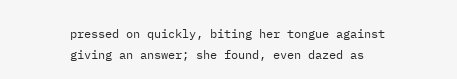pressed on quickly, biting her tongue against giving an answer; she found, even dazed as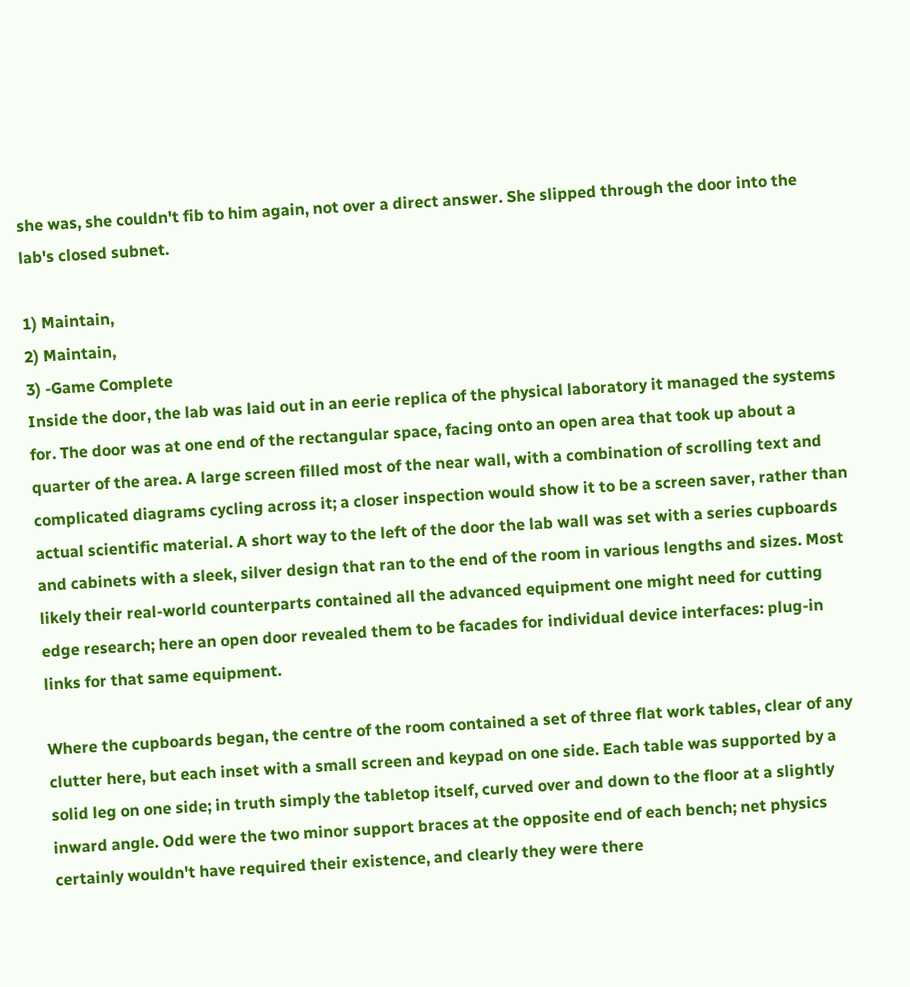she was, she couldn't fib to him again, not over a direct answer. She slipped through the door into the lab's closed subnet.

1) Maintain,
2) Maintain,
3) -Game Complete
Inside the door, the lab was laid out in an eerie replica of the physical laboratory it managed the systems for. The door was at one end of the rectangular space, facing onto an open area that took up about a quarter of the area. A large screen filled most of the near wall, with a combination of scrolling text and complicated diagrams cycling across it; a closer inspection would show it to be a screen saver, rather than actual scientific material. A short way to the left of the door the lab wall was set with a series cupboards and cabinets with a sleek, silver design that ran to the end of the room in various lengths and sizes. Most likely their real-world counterparts contained all the advanced equipment one might need for cutting edge research; here an open door revealed them to be facades for individual device interfaces: plug-in links for that same equipment.

Where the cupboards began, the centre of the room contained a set of three flat work tables, clear of any clutter here, but each inset with a small screen and keypad on one side. Each table was supported by a solid leg on one side; in truth simply the tabletop itself, curved over and down to the floor at a slightly inward angle. Odd were the two minor support braces at the opposite end of each bench; net physics certainly wouldn't have required their existence, and clearly they were there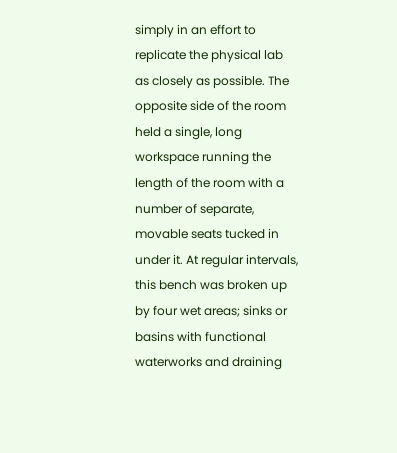simply in an effort to replicate the physical lab as closely as possible. The opposite side of the room held a single, long workspace running the length of the room with a number of separate, movable seats tucked in under it. At regular intervals, this bench was broken up by four wet areas; sinks or basins with functional waterworks and draining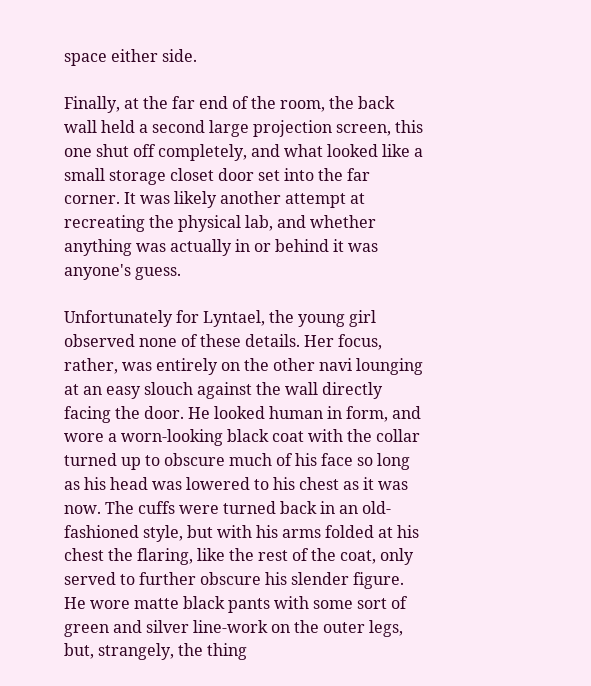space either side.

Finally, at the far end of the room, the back wall held a second large projection screen, this one shut off completely, and what looked like a small storage closet door set into the far corner. It was likely another attempt at recreating the physical lab, and whether anything was actually in or behind it was anyone's guess.

Unfortunately for Lyntael, the young girl observed none of these details. Her focus, rather, was entirely on the other navi lounging at an easy slouch against the wall directly facing the door. He looked human in form, and wore a worn-looking black coat with the collar turned up to obscure much of his face so long as his head was lowered to his chest as it was now. The cuffs were turned back in an old-fashioned style, but with his arms folded at his chest the flaring, like the rest of the coat, only served to further obscure his slender figure. He wore matte black pants with some sort of green and silver line-work on the outer legs, but, strangely, the thing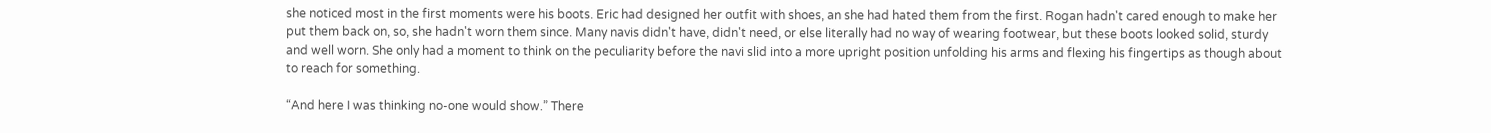she noticed most in the first moments were his boots. Eric had designed her outfit with shoes, an she had hated them from the first. Rogan hadn't cared enough to make her put them back on, so, she hadn't worn them since. Many navis didn't have, didn't need, or else literally had no way of wearing footwear, but these boots looked solid, sturdy and well worn. She only had a moment to think on the peculiarity before the navi slid into a more upright position unfolding his arms and flexing his fingertips as though about to reach for something.

“And here I was thinking no-one would show.” There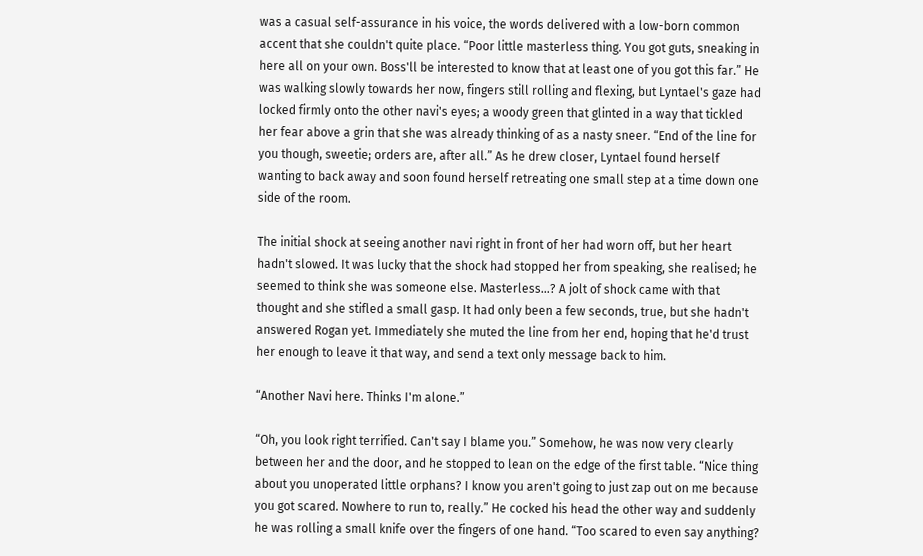was a casual self-assurance in his voice, the words delivered with a low-born common accent that she couldn't quite place. “Poor little masterless thing. You got guts, sneaking in here all on your own. Boss'll be interested to know that at least one of you got this far.” He was walking slowly towards her now, fingers still rolling and flexing, but Lyntael's gaze had locked firmly onto the other navi's eyes; a woody green that glinted in a way that tickled her fear above a grin that she was already thinking of as a nasty sneer. “End of the line for you though, sweetie; orders are, after all.” As he drew closer, Lyntael found herself wanting to back away and soon found herself retreating one small step at a time down one side of the room.

The initial shock at seeing another navi right in front of her had worn off, but her heart hadn't slowed. It was lucky that the shock had stopped her from speaking, she realised; he seemed to think she was someone else. Masterless...? A jolt of shock came with that thought and she stifled a small gasp. It had only been a few seconds, true, but she hadn't answered Rogan yet. Immediately she muted the line from her end, hoping that he'd trust her enough to leave it that way, and send a text only message back to him.

“Another Navi here. Thinks I'm alone.”

“Oh, you look right terrified. Can't say I blame you.” Somehow, he was now very clearly between her and the door, and he stopped to lean on the edge of the first table. “Nice thing about you unoperated little orphans? I know you aren't going to just zap out on me because you got scared. Nowhere to run to, really.” He cocked his head the other way and suddenly he was rolling a small knife over the fingers of one hand. “Too scared to even say anything?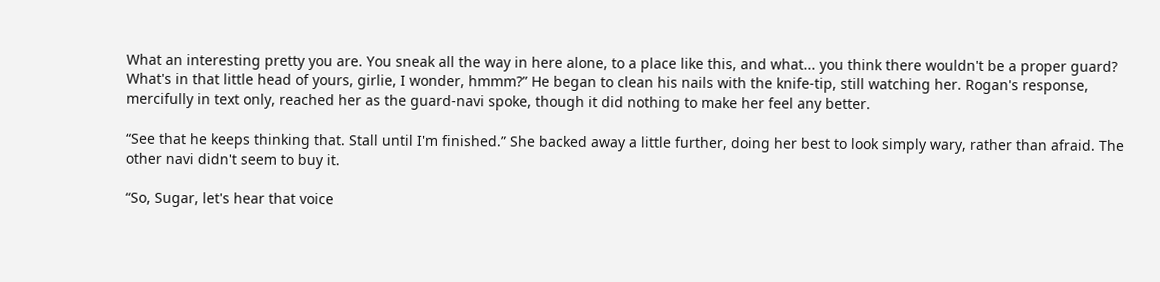What an interesting pretty you are. You sneak all the way in here alone, to a place like this, and what... you think there wouldn't be a proper guard? What's in that little head of yours, girlie, I wonder, hmmm?” He began to clean his nails with the knife-tip, still watching her. Rogan's response, mercifully in text only, reached her as the guard-navi spoke, though it did nothing to make her feel any better.

“See that he keeps thinking that. Stall until I'm finished.” She backed away a little further, doing her best to look simply wary, rather than afraid. The other navi didn't seem to buy it.

“So, Sugar, let's hear that voice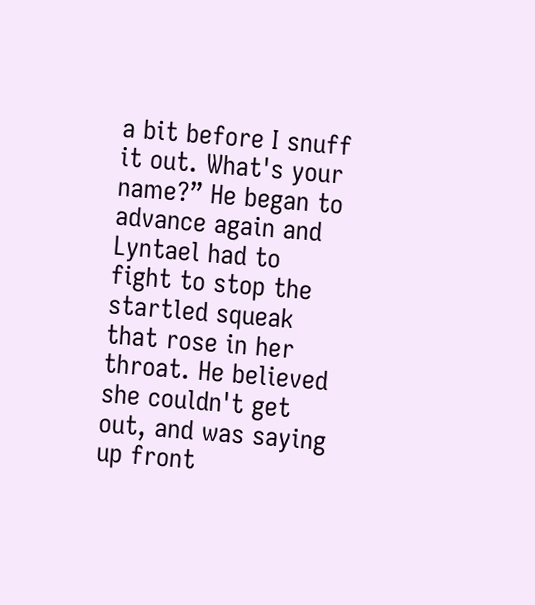a bit before I snuff it out. What's your name?” He began to advance again and Lyntael had to fight to stop the startled squeak that rose in her throat. He believed she couldn't get out, and was saying up front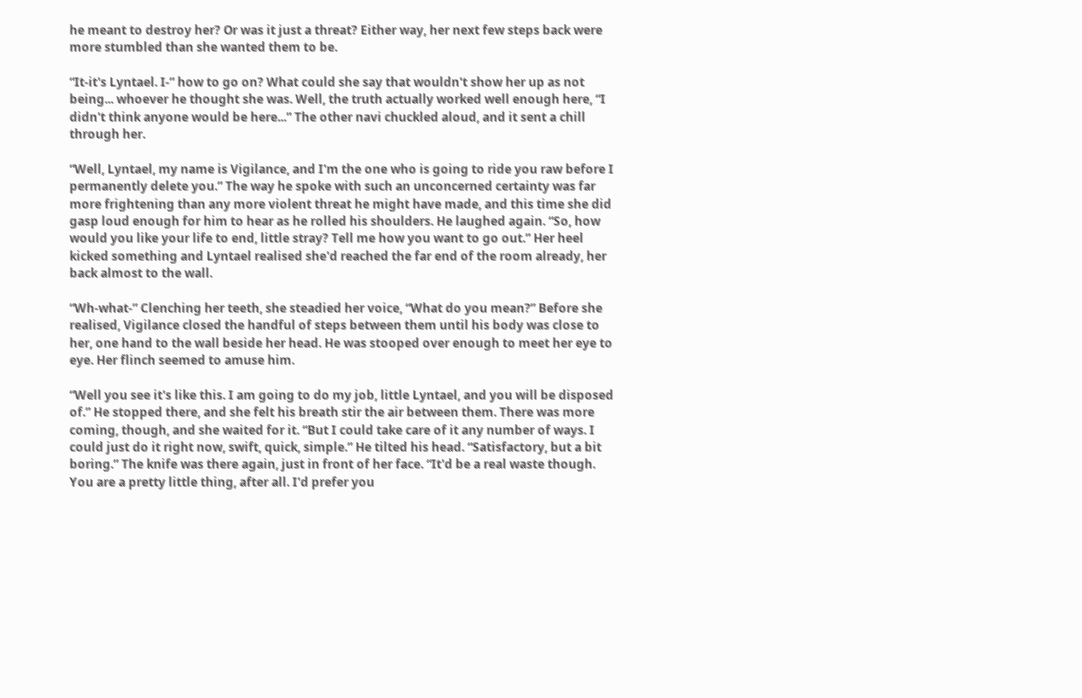he meant to destroy her? Or was it just a threat? Either way, her next few steps back were more stumbled than she wanted them to be.

“It-it's Lyntael. I-” how to go on? What could she say that wouldn't show her up as not being... whoever he thought she was. Well, the truth actually worked well enough here, “I didn't think anyone would be here...” The other navi chuckled aloud, and it sent a chill through her.

“Well, Lyntael, my name is Vigilance, and I'm the one who is going to ride you raw before I permanently delete you.” The way he spoke with such an unconcerned certainty was far more frightening than any more violent threat he might have made, and this time she did gasp loud enough for him to hear as he rolled his shoulders. He laughed again. “So, how would you like your life to end, little stray? Tell me how you want to go out.” Her heel kicked something and Lyntael realised she'd reached the far end of the room already, her back almost to the wall.

“Wh-what-” Clenching her teeth, she steadied her voice, “What do you mean?” Before she realised, Vigilance closed the handful of steps between them until his body was close to her, one hand to the wall beside her head. He was stooped over enough to meet her eye to eye. Her flinch seemed to amuse him.

“Well you see it's like this. I am going to do my job, little Lyntael, and you will be disposed of.” He stopped there, and she felt his breath stir the air between them. There was more coming, though, and she waited for it. “But I could take care of it any number of ways. I could just do it right now, swift, quick, simple.” He tilted his head. “Satisfactory, but a bit boring.” The knife was there again, just in front of her face. “It'd be a real waste though. You are a pretty little thing, after all. I'd prefer you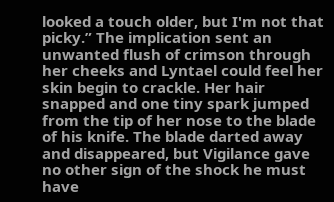looked a touch older, but I'm not that picky.” The implication sent an unwanted flush of crimson through her cheeks and Lyntael could feel her skin begin to crackle. Her hair snapped and one tiny spark jumped from the tip of her nose to the blade of his knife. The blade darted away and disappeared, but Vigilance gave no other sign of the shock he must have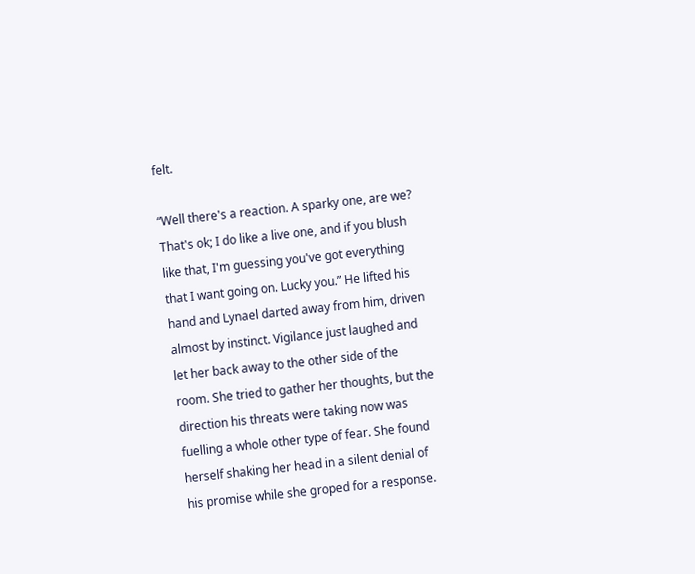felt.

“Well there's a reaction. A sparky one, are we? That's ok; I do like a live one, and if you blush like that, I'm guessing you've got everything that I want going on. Lucky you.” He lifted his hand and Lynael darted away from him, driven almost by instinct. Vigilance just laughed and let her back away to the other side of the room. She tried to gather her thoughts, but the direction his threats were taking now was fuelling a whole other type of fear. She found herself shaking her head in a silent denial of his promise while she groped for a response.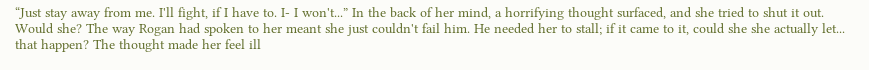“Just stay away from me. I'll fight, if I have to. I- I won't...” In the back of her mind, a horrifying thought surfaced, and she tried to shut it out. Would she? The way Rogan had spoken to her meant she just couldn't fail him. He needed her to stall; if it came to it, could she she actually let... that happen? The thought made her feel ill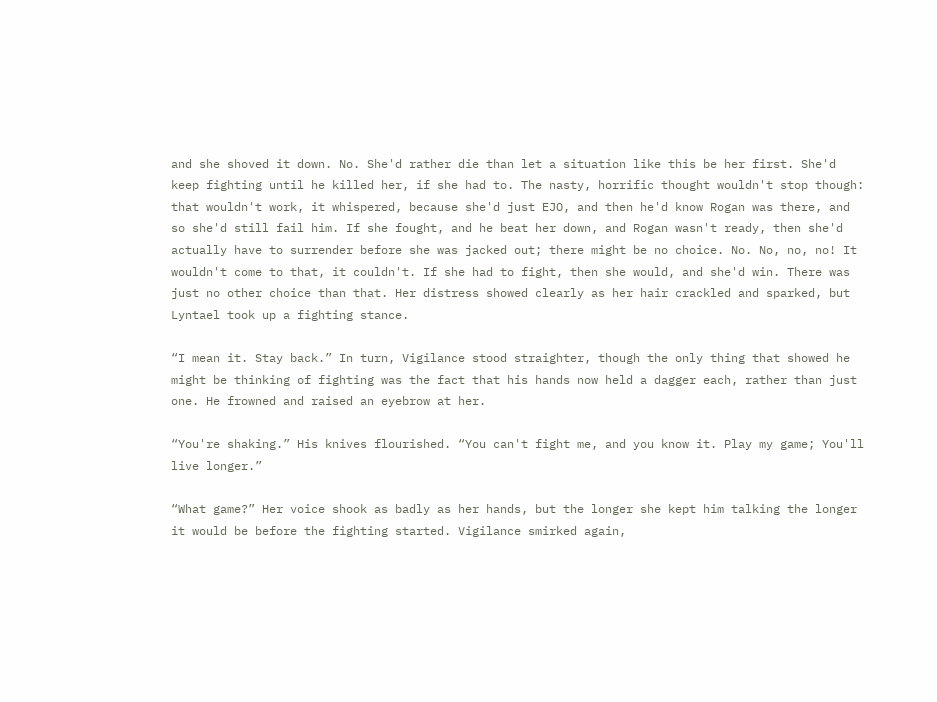and she shoved it down. No. She'd rather die than let a situation like this be her first. She'd keep fighting until he killed her, if she had to. The nasty, horrific thought wouldn't stop though: that wouldn't work, it whispered, because she'd just EJO, and then he'd know Rogan was there, and so she'd still fail him. If she fought, and he beat her down, and Rogan wasn't ready, then she'd actually have to surrender before she was jacked out; there might be no choice. No. No, no, no! It wouldn't come to that, it couldn't. If she had to fight, then she would, and she'd win. There was just no other choice than that. Her distress showed clearly as her hair crackled and sparked, but Lyntael took up a fighting stance.

“I mean it. Stay back.” In turn, Vigilance stood straighter, though the only thing that showed he might be thinking of fighting was the fact that his hands now held a dagger each, rather than just one. He frowned and raised an eyebrow at her.

“You're shaking.” His knives flourished. “You can't fight me, and you know it. Play my game; You'll live longer.”

“What game?” Her voice shook as badly as her hands, but the longer she kept him talking the longer it would be before the fighting started. Vigilance smirked again,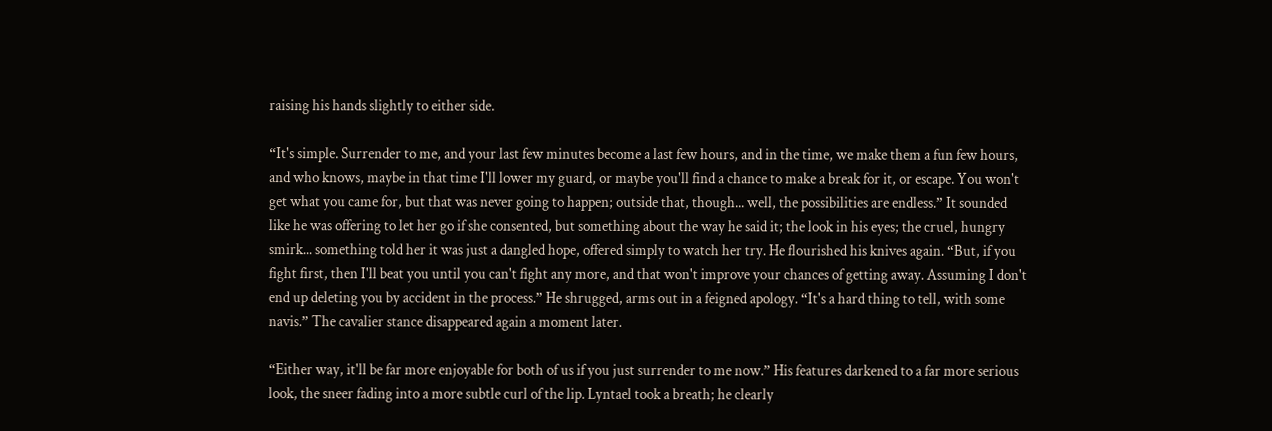raising his hands slightly to either side.

“It's simple. Surrender to me, and your last few minutes become a last few hours, and in the time, we make them a fun few hours, and who knows, maybe in that time I'll lower my guard, or maybe you'll find a chance to make a break for it, or escape. You won't get what you came for, but that was never going to happen; outside that, though... well, the possibilities are endless.” It sounded like he was offering to let her go if she consented, but something about the way he said it; the look in his eyes; the cruel, hungry smirk... something told her it was just a dangled hope, offered simply to watch her try. He flourished his knives again. “But, if you fight first, then I'll beat you until you can't fight any more, and that won't improve your chances of getting away. Assuming I don't end up deleting you by accident in the process.” He shrugged, arms out in a feigned apology. “It's a hard thing to tell, with some navis.” The cavalier stance disappeared again a moment later.

“Either way, it'll be far more enjoyable for both of us if you just surrender to me now.” His features darkened to a far more serious look, the sneer fading into a more subtle curl of the lip. Lyntael took a breath; he clearly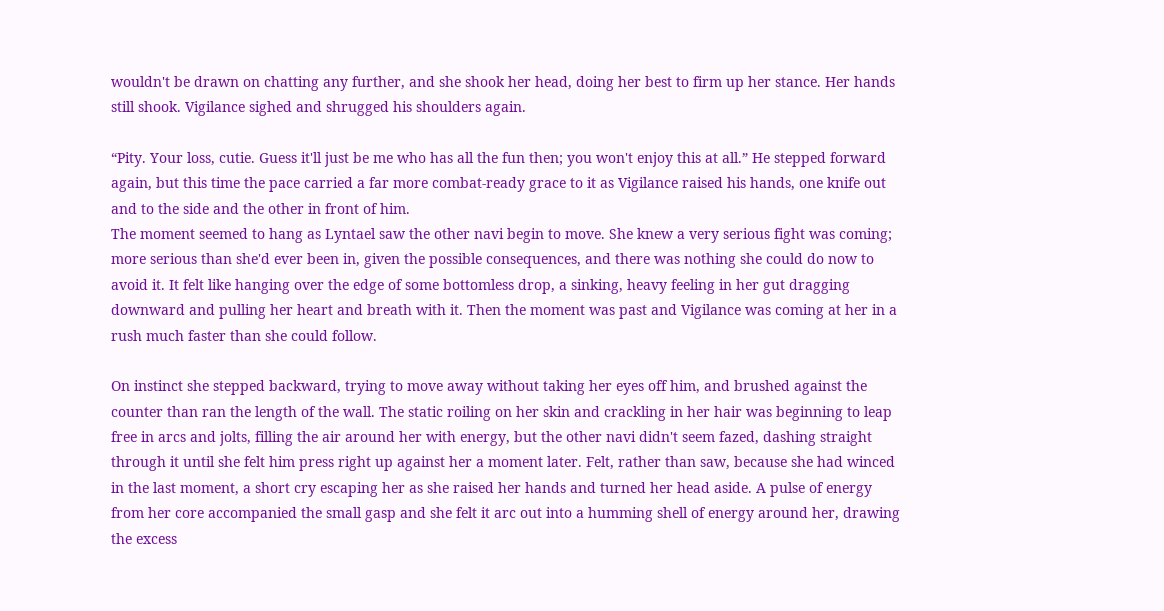wouldn't be drawn on chatting any further, and she shook her head, doing her best to firm up her stance. Her hands still shook. Vigilance sighed and shrugged his shoulders again.

“Pity. Your loss, cutie. Guess it'll just be me who has all the fun then; you won't enjoy this at all.” He stepped forward again, but this time the pace carried a far more combat-ready grace to it as Vigilance raised his hands, one knife out and to the side and the other in front of him.
The moment seemed to hang as Lyntael saw the other navi begin to move. She knew a very serious fight was coming; more serious than she'd ever been in, given the possible consequences, and there was nothing she could do now to avoid it. It felt like hanging over the edge of some bottomless drop, a sinking, heavy feeling in her gut dragging downward and pulling her heart and breath with it. Then the moment was past and Vigilance was coming at her in a rush much faster than she could follow.

On instinct she stepped backward, trying to move away without taking her eyes off him, and brushed against the counter than ran the length of the wall. The static roiling on her skin and crackling in her hair was beginning to leap free in arcs and jolts, filling the air around her with energy, but the other navi didn't seem fazed, dashing straight through it until she felt him press right up against her a moment later. Felt, rather than saw, because she had winced in the last moment, a short cry escaping her as she raised her hands and turned her head aside. A pulse of energy from her core accompanied the small gasp and she felt it arc out into a humming shell of energy around her, drawing the excess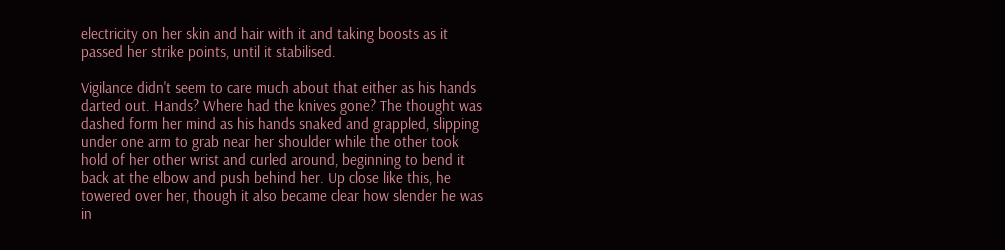electricity on her skin and hair with it and taking boosts as it passed her strike points, until it stabilised.

Vigilance didn't seem to care much about that either as his hands darted out. Hands? Where had the knives gone? The thought was dashed form her mind as his hands snaked and grappled, slipping under one arm to grab near her shoulder while the other took hold of her other wrist and curled around, beginning to bend it back at the elbow and push behind her. Up close like this, he towered over her, though it also became clear how slender he was in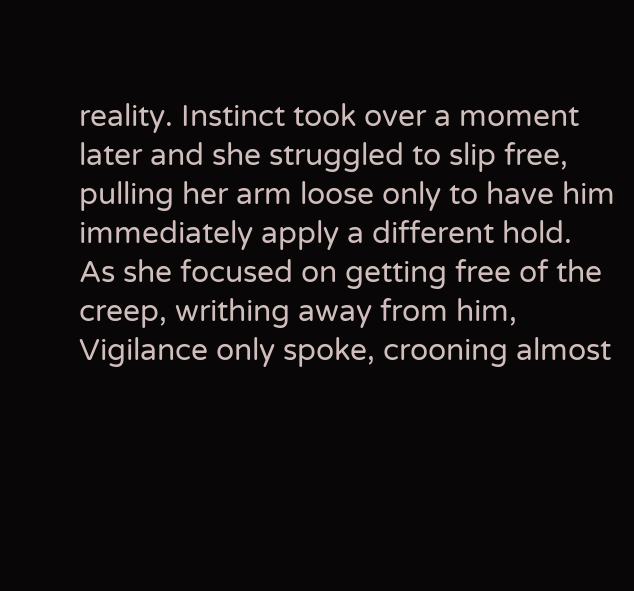reality. Instinct took over a moment later and she struggled to slip free, pulling her arm loose only to have him immediately apply a different hold. As she focused on getting free of the creep, writhing away from him, Vigilance only spoke, crooning almost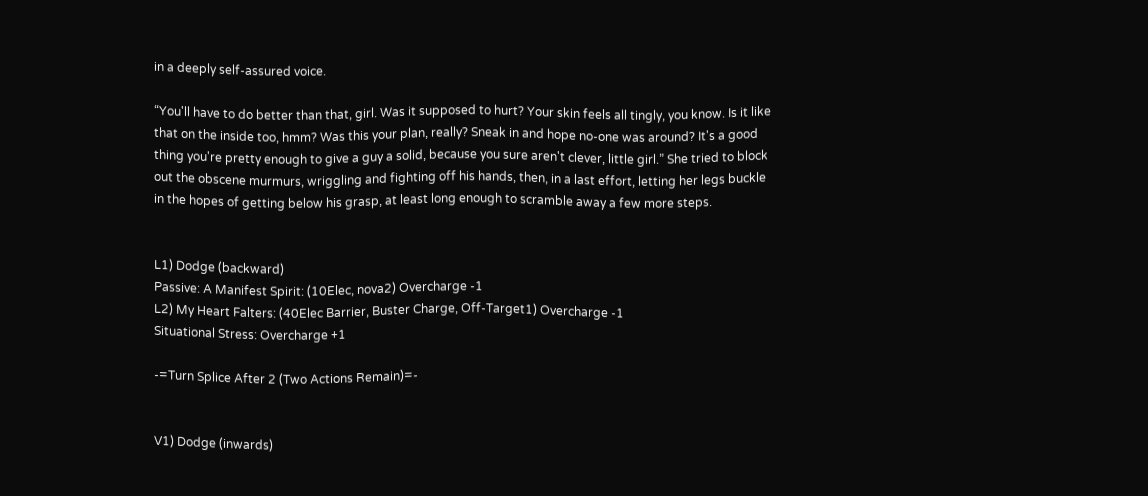in a deeply self-assured voice.

“You'll have to do better than that, girl. Was it supposed to hurt? Your skin feels all tingly, you know. Is it like that on the inside too, hmm? Was this your plan, really? Sneak in and hope no-one was around? It's a good thing you're pretty enough to give a guy a solid, because you sure aren't clever, little girl.” She tried to block out the obscene murmurs, wriggling and fighting off his hands, then, in a last effort, letting her legs buckle in the hopes of getting below his grasp, at least long enough to scramble away a few more steps.


L1) Dodge (backward)
Passive: A Manifest Spirit: (10Elec, nova2) Overcharge -1
L2) My Heart Falters: (40Elec Barrier, Buster Charge, Off-Target1) Overcharge -1
Situational Stress: Overcharge +1

-=Turn Splice After 2 (Two Actions Remain)=-


V1) Dodge (inwards)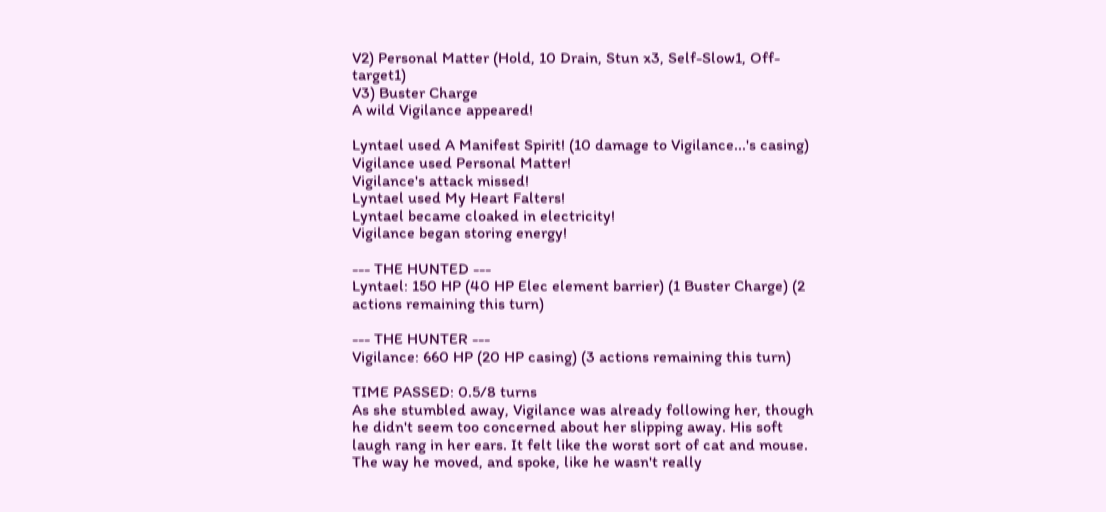V2) Personal Matter (Hold, 10 Drain, Stun x3, Self-Slow1, Off-target1)
V3) Buster Charge
A wild Vigilance appeared!

Lyntael used A Manifest Spirit! (10 damage to Vigilance...'s casing)
Vigilance used Personal Matter!
Vigilance's attack missed!
Lyntael used My Heart Falters!
Lyntael became cloaked in electricity!
Vigilance began storing energy!

--- THE HUNTED ---
Lyntael: 150 HP (40 HP Elec element barrier) (1 Buster Charge) (2 actions remaining this turn)

--- THE HUNTER ---
Vigilance: 660 HP (20 HP casing) (3 actions remaining this turn)

TIME PASSED: 0.5/8 turns
As she stumbled away, Vigilance was already following her, though he didn't seem too concerned about her slipping away. His soft laugh rang in her ears. It felt like the worst sort of cat and mouse. The way he moved, and spoke, like he wasn't really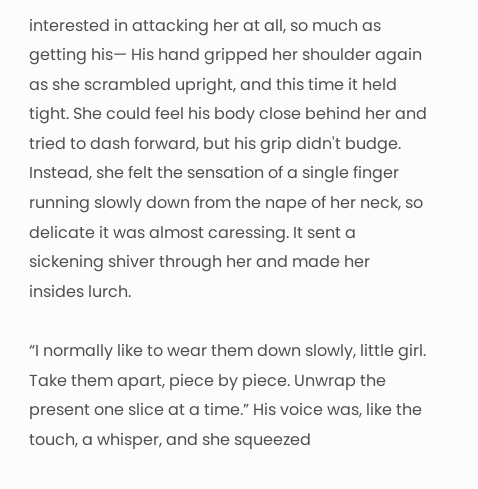interested in attacking her at all, so much as getting his— His hand gripped her shoulder again as she scrambled upright, and this time it held tight. She could feel his body close behind her and tried to dash forward, but his grip didn't budge. Instead, she felt the sensation of a single finger running slowly down from the nape of her neck, so delicate it was almost caressing. It sent a sickening shiver through her and made her insides lurch.

“I normally like to wear them down slowly, little girl. Take them apart, piece by piece. Unwrap the present one slice at a time.” His voice was, like the touch, a whisper, and she squeezed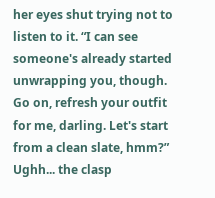her eyes shut trying not to listen to it. “I can see someone's already started unwrapping you, though. Go on, refresh your outfit for me, darling. Let's start from a clean slate, hmm?” Ughh... the clasp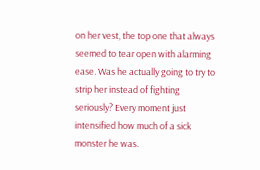on her vest, the top one that always seemed to tear open with alarming ease. Was he actually going to try to strip her instead of fighting seriously? Every moment just intensified how much of a sick monster he was.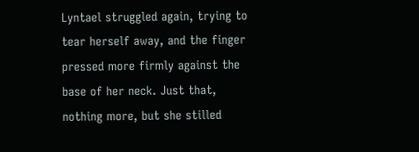Lyntael struggled again, trying to tear herself away, and the finger pressed more firmly against the base of her neck. Just that, nothing more, but she stilled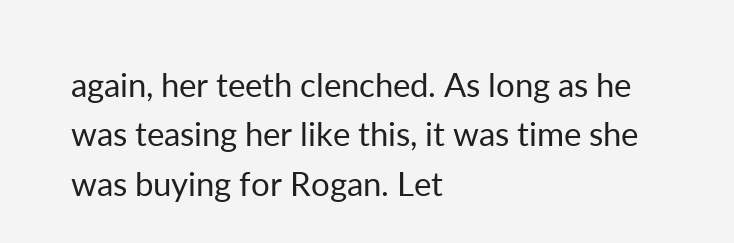again, her teeth clenched. As long as he was teasing her like this, it was time she was buying for Rogan. Let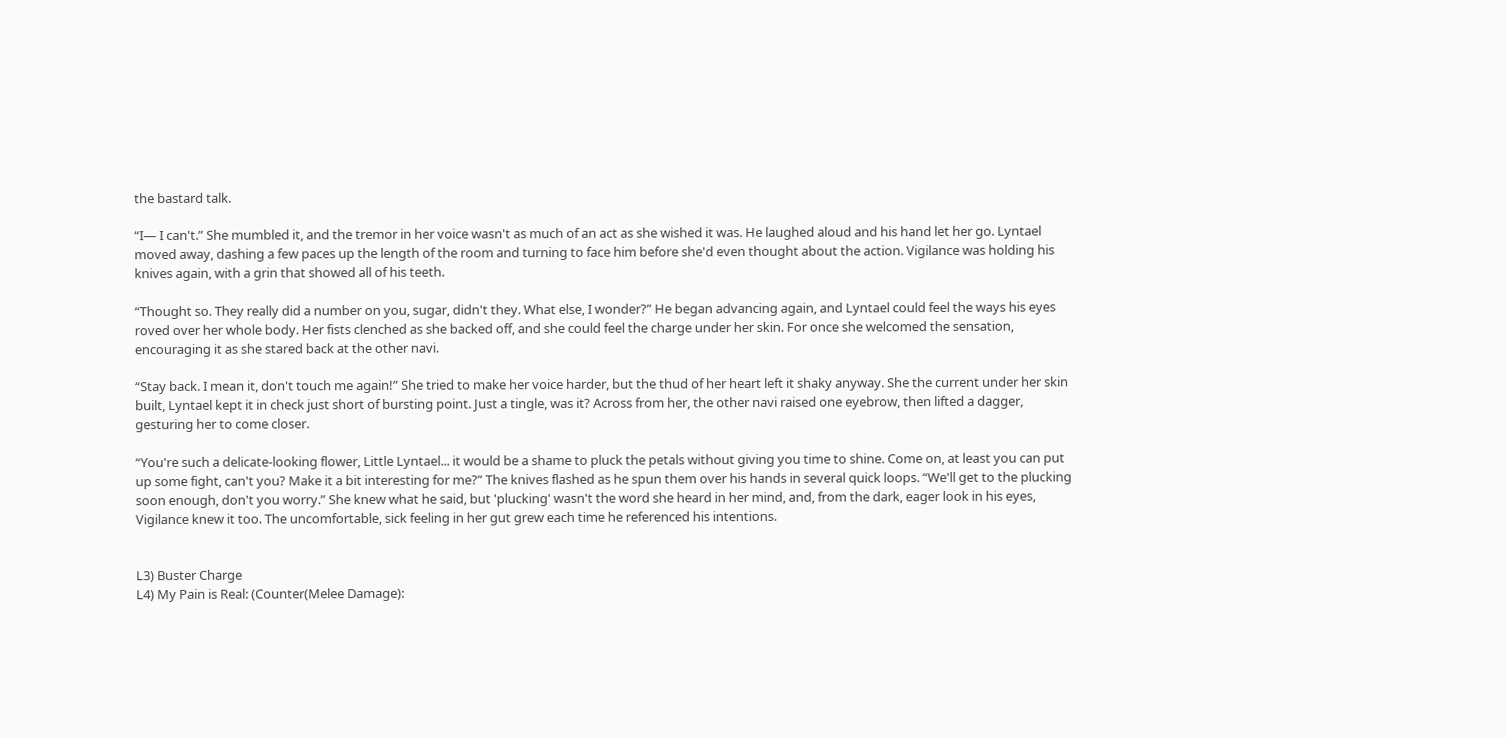the bastard talk.

“I— I can't.” She mumbled it, and the tremor in her voice wasn't as much of an act as she wished it was. He laughed aloud and his hand let her go. Lyntael moved away, dashing a few paces up the length of the room and turning to face him before she'd even thought about the action. Vigilance was holding his knives again, with a grin that showed all of his teeth.

“Thought so. They really did a number on you, sugar, didn't they. What else, I wonder?” He began advancing again, and Lyntael could feel the ways his eyes roved over her whole body. Her fists clenched as she backed off, and she could feel the charge under her skin. For once she welcomed the sensation, encouraging it as she stared back at the other navi.

“Stay back. I mean it, don't touch me again!” She tried to make her voice harder, but the thud of her heart left it shaky anyway. She the current under her skin built, Lyntael kept it in check just short of bursting point. Just a tingle, was it? Across from her, the other navi raised one eyebrow, then lifted a dagger, gesturing her to come closer.

“You're such a delicate-looking flower, Little Lyntael... it would be a shame to pluck the petals without giving you time to shine. Come on, at least you can put up some fight, can't you? Make it a bit interesting for me?” The knives flashed as he spun them over his hands in several quick loops. “We'll get to the plucking soon enough, don't you worry.” She knew what he said, but 'plucking' wasn't the word she heard in her mind, and, from the dark, eager look in his eyes, Vigilance knew it too. The uncomfortable, sick feeling in her gut grew each time he referenced his intentions.


L3) Buster Charge
L4) My Pain is Real: (Counter(Melee Damage):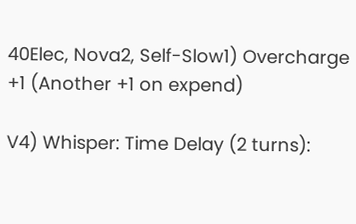40Elec, Nova2, Self-Slow1) Overcharge +1 (Another +1 on expend)

V4) Whisper: Time Delay (2 turns):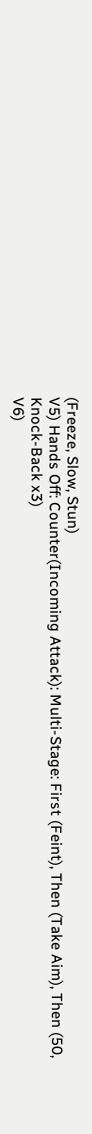(Freeze, Slow, Stun)
V5) Hands Off: Counter(Incoming Attack): Multi-Stage: First (Feint), Then (Take Aim), Then (50, Knock-Back x3)
V6)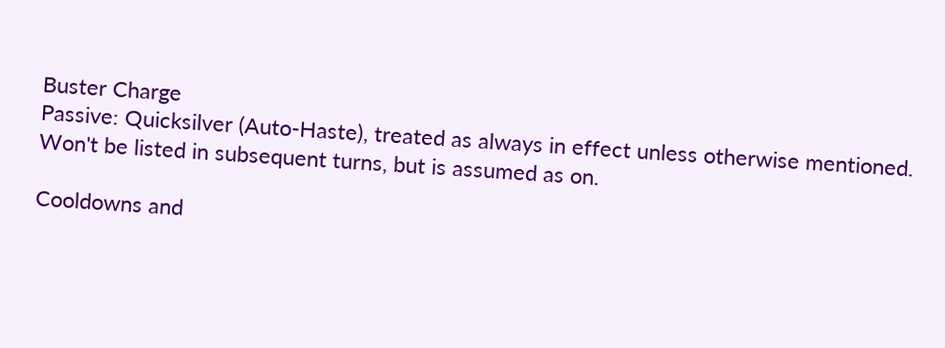Buster Charge
Passive: Quicksilver (Auto-Haste), treated as always in effect unless otherwise mentioned. Won't be listed in subsequent turns, but is assumed as on.

Cooldowns and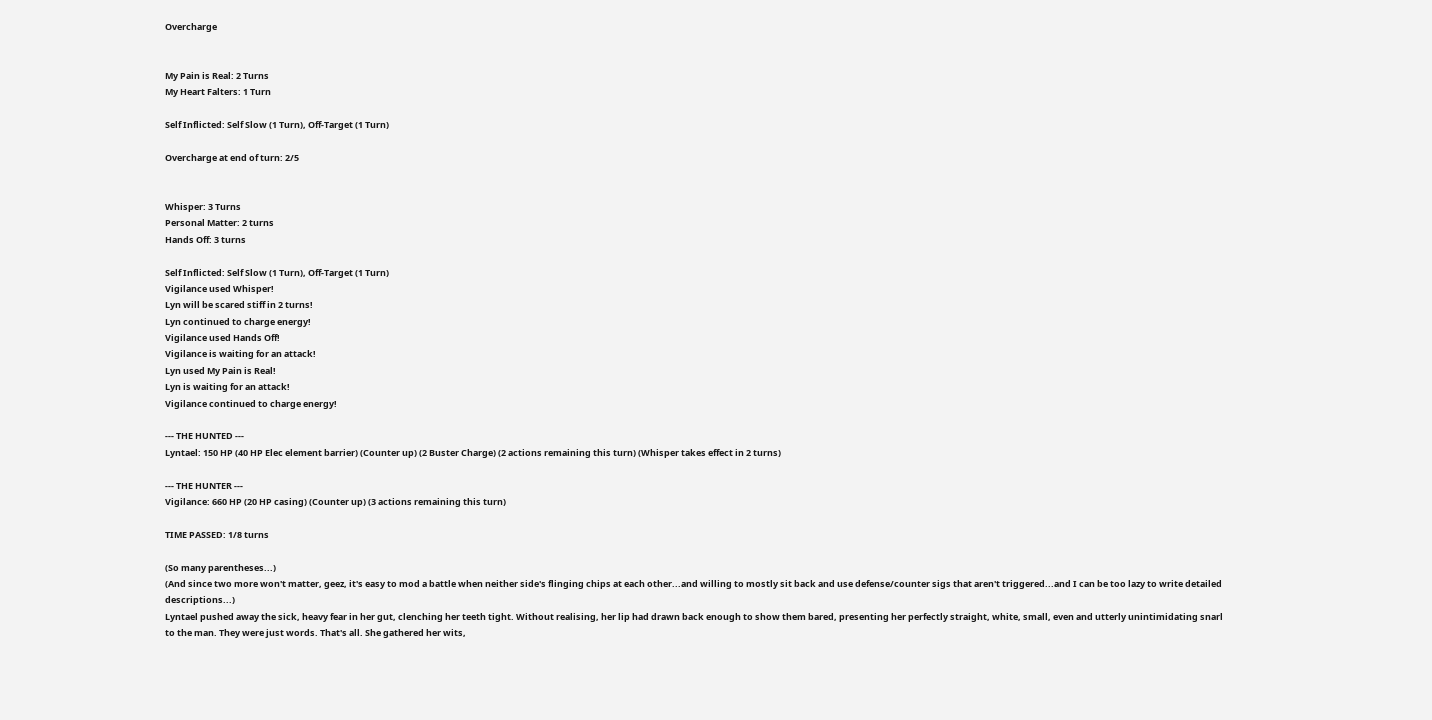Overcharge


My Pain is Real: 2 Turns
My Heart Falters: 1 Turn

Self Inflicted: Self Slow (1 Turn), Off-Target (1 Turn)

Overcharge at end of turn: 2/5


Whisper: 3 Turns
Personal Matter: 2 turns
Hands Off: 3 turns

Self Inflicted: Self Slow (1 Turn), Off-Target (1 Turn)
Vigilance used Whisper!
Lyn will be scared stiff in 2 turns!
Lyn continued to charge energy!
Vigilance used Hands Off!
Vigilance is waiting for an attack!
Lyn used My Pain is Real!
Lyn is waiting for an attack!
Vigilance continued to charge energy!

--- THE HUNTED ---
Lyntael: 150 HP (40 HP Elec element barrier) (Counter up) (2 Buster Charge) (2 actions remaining this turn) (Whisper takes effect in 2 turns)

--- THE HUNTER ---
Vigilance: 660 HP (20 HP casing) (Counter up) (3 actions remaining this turn)

TIME PASSED: 1/8 turns

(So many parentheses...)
(And since two more won't matter, geez, it's easy to mod a battle when neither side's flinging chips at each other...and willing to mostly sit back and use defense/counter sigs that aren't triggered...and I can be too lazy to write detailed descriptions...)
Lyntael pushed away the sick, heavy fear in her gut, clenching her teeth tight. Without realising, her lip had drawn back enough to show them bared, presenting her perfectly straight, white, small, even and utterly unintimidating snarl to the man. They were just words. That's all. She gathered her wits,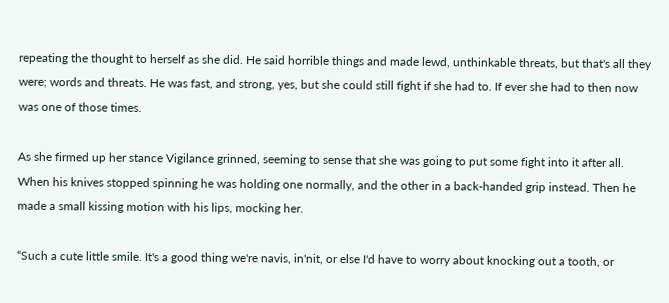repeating the thought to herself as she did. He said horrible things and made lewd, unthinkable threats, but that's all they were; words and threats. He was fast, and strong, yes, but she could still fight if she had to. If ever she had to then now was one of those times.

As she firmed up her stance Vigilance grinned, seeming to sense that she was going to put some fight into it after all. When his knives stopped spinning he was holding one normally, and the other in a back-handed grip instead. Then he made a small kissing motion with his lips, mocking her.

“Such a cute little smile. It's a good thing we're navis, in'nit, or else I'd have to worry about knocking out a tooth, or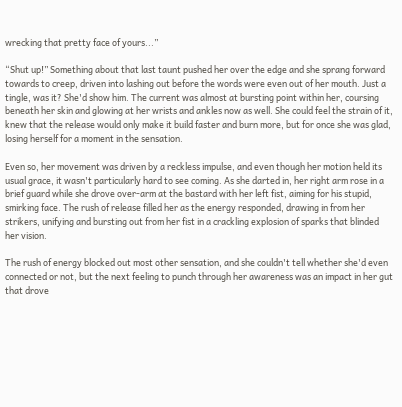wrecking that pretty face of yours...”

“Shut up!” Something about that last taunt pushed her over the edge and she sprang forward towards to creep, driven into lashing out before the words were even out of her mouth. Just a tingle, was it? She'd show him. The current was almost at bursting point within her, coursing beneath her skin and glowing at her wrists and ankles now as well. She could feel the strain of it, knew that the release would only make it build faster and burn more, but for once she was glad, losing herself for a moment in the sensation.

Even so, her movement was driven by a reckless impulse, and even though her motion held its usual grace, it wasn't particularly hard to see coming. As she darted in, her right arm rose in a brief guard while she drove over-arm at the bastard with her left fist, aiming for his stupid, smirking face. The rush of release filled her as the energy responded, drawing in from her strikers, unifying and bursting out from her fist in a crackling explosion of sparks that blinded her vision.

The rush of energy blocked out most other sensation, and she couldn't tell whether she'd even connected or not, but the next feeling to punch through her awareness was an impact in her gut that drove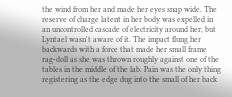the wind from her and made her eyes snap wide. The reserve of charge latent in her body was expelled in an uncontrolled cascade of electricity around her, but Lyntael wasn't aware of it. The impact flung her backwards with a force that made her small frame rag-doll as she was thrown roughly against one of the tables in the middle of the lab. Pain was the only thing registering as the edge dug into the small of her back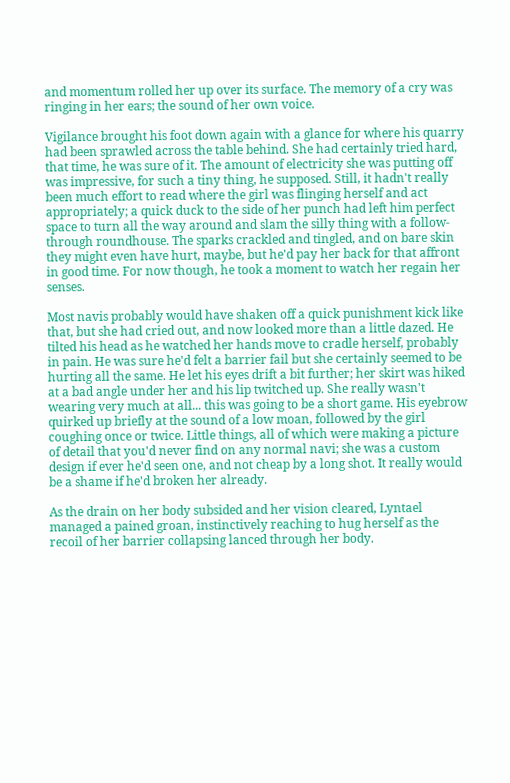and momentum rolled her up over its surface. The memory of a cry was ringing in her ears; the sound of her own voice.

Vigilance brought his foot down again with a glance for where his quarry had been sprawled across the table behind. She had certainly tried hard, that time, he was sure of it. The amount of electricity she was putting off was impressive, for such a tiny thing, he supposed. Still, it hadn't really been much effort to read where the girl was flinging herself and act appropriately; a quick duck to the side of her punch had left him perfect space to turn all the way around and slam the silly thing with a follow-through roundhouse. The sparks crackled and tingled, and on bare skin they might even have hurt, maybe, but he'd pay her back for that affront in good time. For now though, he took a moment to watch her regain her senses.

Most navis probably would have shaken off a quick punishment kick like that, but she had cried out, and now looked more than a little dazed. He tilted his head as he watched her hands move to cradle herself, probably in pain. He was sure he'd felt a barrier fail but she certainly seemed to be hurting all the same. He let his eyes drift a bit further; her skirt was hiked at a bad angle under her and his lip twitched up. She really wasn't wearing very much at all... this was going to be a short game. His eyebrow quirked up briefly at the sound of a low moan, followed by the girl coughing once or twice. Little things, all of which were making a picture of detail that you'd never find on any normal navi; she was a custom design if ever he'd seen one, and not cheap by a long shot. It really would be a shame if he'd broken her already.

As the drain on her body subsided and her vision cleared, Lyntael managed a pained groan, instinctively reaching to hug herself as the recoil of her barrier collapsing lanced through her body.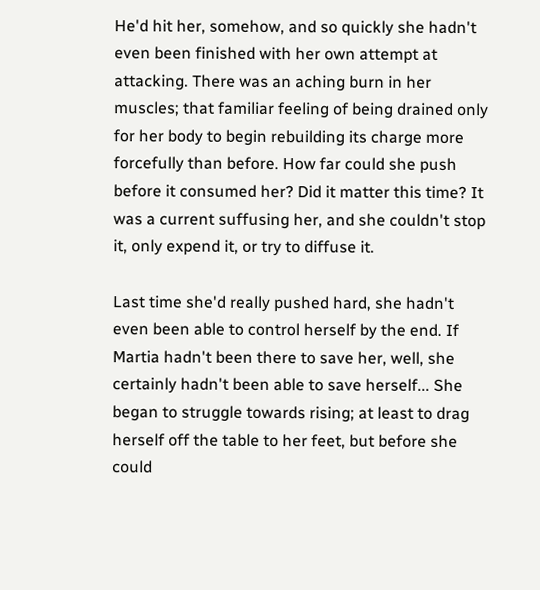He'd hit her, somehow, and so quickly she hadn't even been finished with her own attempt at attacking. There was an aching burn in her muscles; that familiar feeling of being drained only for her body to begin rebuilding its charge more forcefully than before. How far could she push before it consumed her? Did it matter this time? It was a current suffusing her, and she couldn't stop it, only expend it, or try to diffuse it.

Last time she'd really pushed hard, she hadn't even been able to control herself by the end. If Martia hadn't been there to save her, well, she certainly hadn't been able to save herself... She began to struggle towards rising; at least to drag herself off the table to her feet, but before she could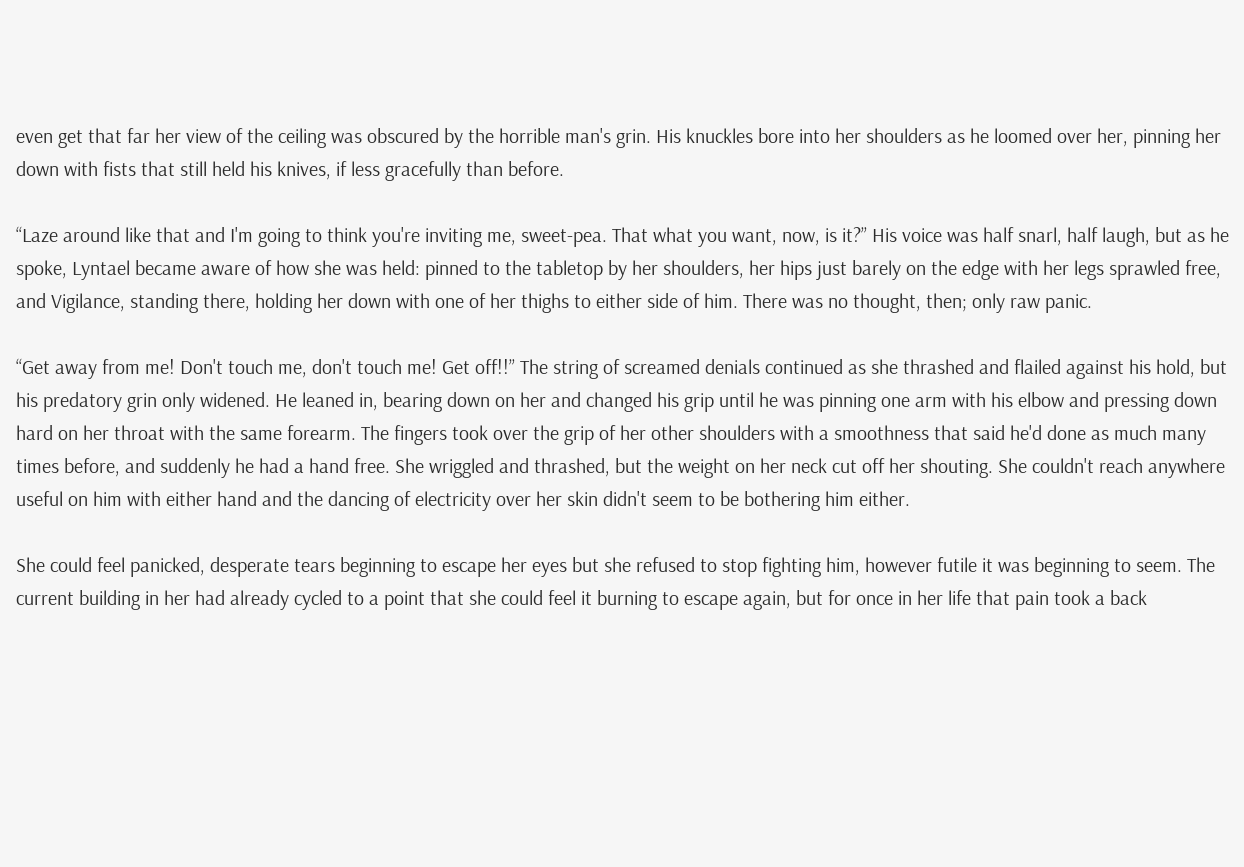even get that far her view of the ceiling was obscured by the horrible man's grin. His knuckles bore into her shoulders as he loomed over her, pinning her down with fists that still held his knives, if less gracefully than before.

“Laze around like that and I'm going to think you're inviting me, sweet-pea. That what you want, now, is it?” His voice was half snarl, half laugh, but as he spoke, Lyntael became aware of how she was held: pinned to the tabletop by her shoulders, her hips just barely on the edge with her legs sprawled free, and Vigilance, standing there, holding her down with one of her thighs to either side of him. There was no thought, then; only raw panic.

“Get away from me! Don't touch me, don't touch me! Get off!!” The string of screamed denials continued as she thrashed and flailed against his hold, but his predatory grin only widened. He leaned in, bearing down on her and changed his grip until he was pinning one arm with his elbow and pressing down hard on her throat with the same forearm. The fingers took over the grip of her other shoulders with a smoothness that said he'd done as much many times before, and suddenly he had a hand free. She wriggled and thrashed, but the weight on her neck cut off her shouting. She couldn't reach anywhere useful on him with either hand and the dancing of electricity over her skin didn't seem to be bothering him either.

She could feel panicked, desperate tears beginning to escape her eyes but she refused to stop fighting him, however futile it was beginning to seem. The current building in her had already cycled to a point that she could feel it burning to escape again, but for once in her life that pain took a back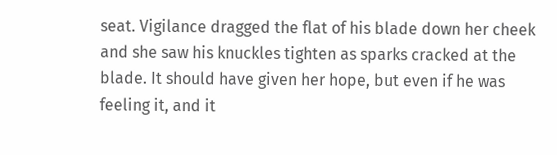seat. Vigilance dragged the flat of his blade down her cheek and she saw his knuckles tighten as sparks cracked at the blade. It should have given her hope, but even if he was feeling it, and it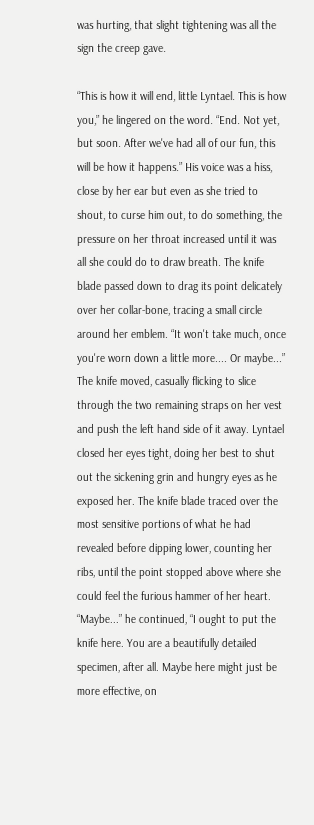was hurting, that slight tightening was all the sign the creep gave.

“This is how it will end, little Lyntael. This is how you,” he lingered on the word. “End. Not yet, but soon. After we've had all of our fun, this will be how it happens.” His voice was a hiss, close by her ear but even as she tried to shout, to curse him out, to do something, the pressure on her throat increased until it was all she could do to draw breath. The knife blade passed down to drag its point delicately over her collar-bone, tracing a small circle around her emblem. “It won't take much, once you're worn down a little more.... Or maybe...” The knife moved, casually flicking to slice through the two remaining straps on her vest and push the left hand side of it away. Lyntael closed her eyes tight, doing her best to shut out the sickening grin and hungry eyes as he exposed her. The knife blade traced over the most sensitive portions of what he had revealed before dipping lower, counting her ribs, until the point stopped above where she could feel the furious hammer of her heart. “Maybe...” he continued, “I ought to put the knife here. You are a beautifully detailed specimen, after all. Maybe here might just be more effective, on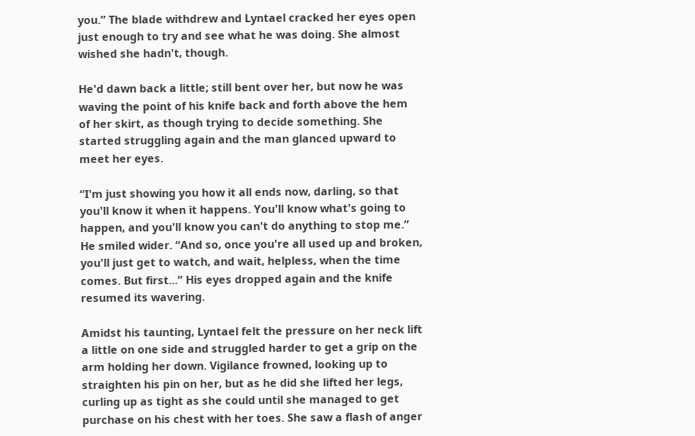you.” The blade withdrew and Lyntael cracked her eyes open just enough to try and see what he was doing. She almost wished she hadn't, though.

He'd dawn back a little; still bent over her, but now he was waving the point of his knife back and forth above the hem of her skirt, as though trying to decide something. She started struggling again and the man glanced upward to meet her eyes.

“I'm just showing you how it all ends now, darling, so that you'll know it when it happens. You'll know what's going to happen, and you'll know you can't do anything to stop me.” He smiled wider. “And so, once you're all used up and broken, you'll just get to watch, and wait, helpless, when the time comes. But first...” His eyes dropped again and the knife resumed its wavering.

Amidst his taunting, Lyntael felt the pressure on her neck lift a little on one side and struggled harder to get a grip on the arm holding her down. Vigilance frowned, looking up to straighten his pin on her, but as he did she lifted her legs, curling up as tight as she could until she managed to get purchase on his chest with her toes. She saw a flash of anger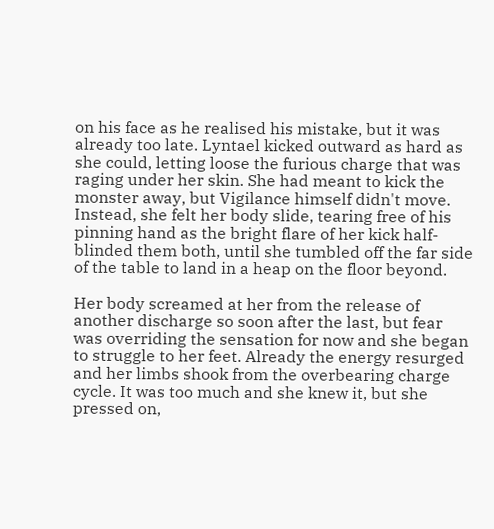on his face as he realised his mistake, but it was already too late. Lyntael kicked outward as hard as she could, letting loose the furious charge that was raging under her skin. She had meant to kick the monster away, but Vigilance himself didn't move. Instead, she felt her body slide, tearing free of his pinning hand as the bright flare of her kick half-blinded them both, until she tumbled off the far side of the table to land in a heap on the floor beyond.

Her body screamed at her from the release of another discharge so soon after the last, but fear was overriding the sensation for now and she began to struggle to her feet. Already the energy resurged and her limbs shook from the overbearing charge cycle. It was too much and she knew it, but she pressed on,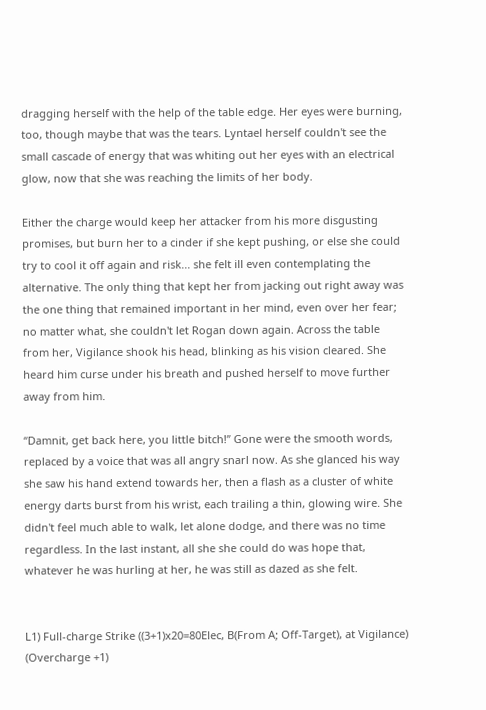dragging herself with the help of the table edge. Her eyes were burning, too, though maybe that was the tears. Lyntael herself couldn't see the small cascade of energy that was whiting out her eyes with an electrical glow, now that she was reaching the limits of her body.

Either the charge would keep her attacker from his more disgusting promises, but burn her to a cinder if she kept pushing, or else she could try to cool it off again and risk... she felt ill even contemplating the alternative. The only thing that kept her from jacking out right away was the one thing that remained important in her mind, even over her fear; no matter what, she couldn't let Rogan down again. Across the table from her, Vigilance shook his head, blinking as his vision cleared. She heard him curse under his breath and pushed herself to move further away from him.

“Damnit, get back here, you little bitch!” Gone were the smooth words, replaced by a voice that was all angry snarl now. As she glanced his way she saw his hand extend towards her, then a flash as a cluster of white energy darts burst from his wrist, each trailing a thin, glowing wire. She didn't feel much able to walk, let alone dodge, and there was no time regardless. In the last instant, all she she could do was hope that, whatever he was hurling at her, he was still as dazed as she felt.


L1) Full-charge Strike ((3+1)x20=80Elec, B(From A; Off-Target), at Vigilance) (Overcharge +1)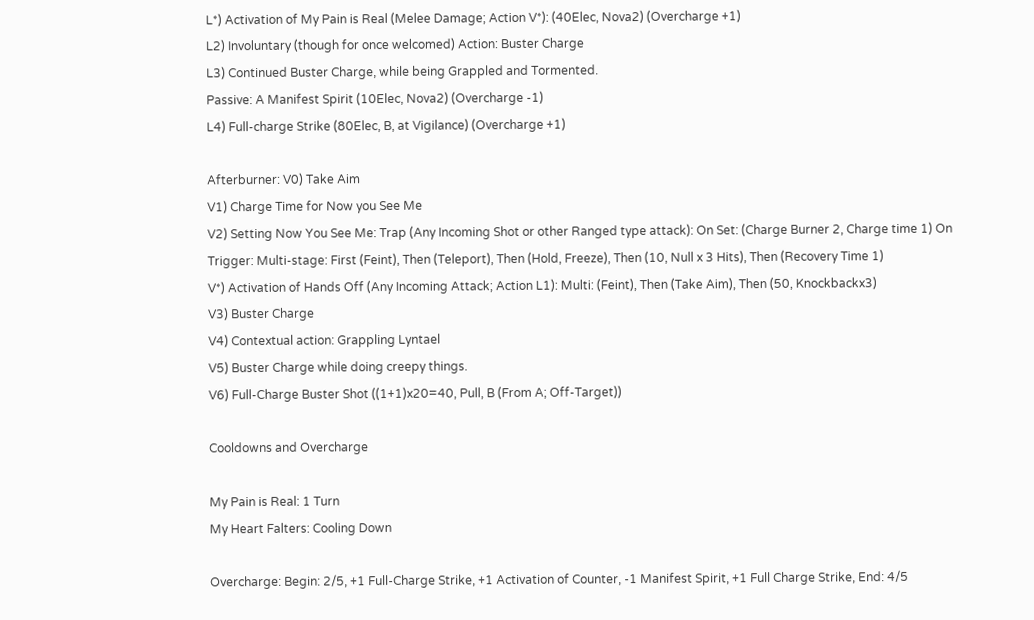L*) Activation of My Pain is Real (Melee Damage; Action V*): (40Elec, Nova2) (Overcharge +1)
L2) Involuntary (though for once welcomed) Action: Buster Charge
L3) Continued Buster Charge, while being Grappled and Tormented.
Passive: A Manifest Spirit (10Elec, Nova2) (Overcharge -1)
L4) Full-charge Strike (80Elec, B, at Vigilance) (Overcharge +1)

Afterburner: V0) Take Aim
V1) Charge Time for Now you See Me
V2) Setting Now You See Me: Trap (Any Incoming Shot or other Ranged type attack): On Set: (Charge Burner 2, Charge time 1) On Trigger: Multi-stage: First (Feint), Then (Teleport), Then (Hold, Freeze), Then (10, Null x 3 Hits), Then (Recovery Time 1)
V*) Activation of Hands Off (Any Incoming Attack; Action L1): Multi: (Feint), Then (Take Aim), Then (50, Knockbackx3)
V3) Buster Charge
V4) Contextual action: Grappling Lyntael
V5) Buster Charge while doing creepy things.
V6) Full-Charge Buster Shot ((1+1)x20=40, Pull, B (From A; Off-Target))

Cooldowns and Overcharge

My Pain is Real: 1 Turn
My Heart Falters: Cooling Down

Overcharge: Begin: 2/5, +1 Full-Charge Strike, +1 Activation of Counter, -1 Manifest Spirit, +1 Full Charge Strike, End: 4/5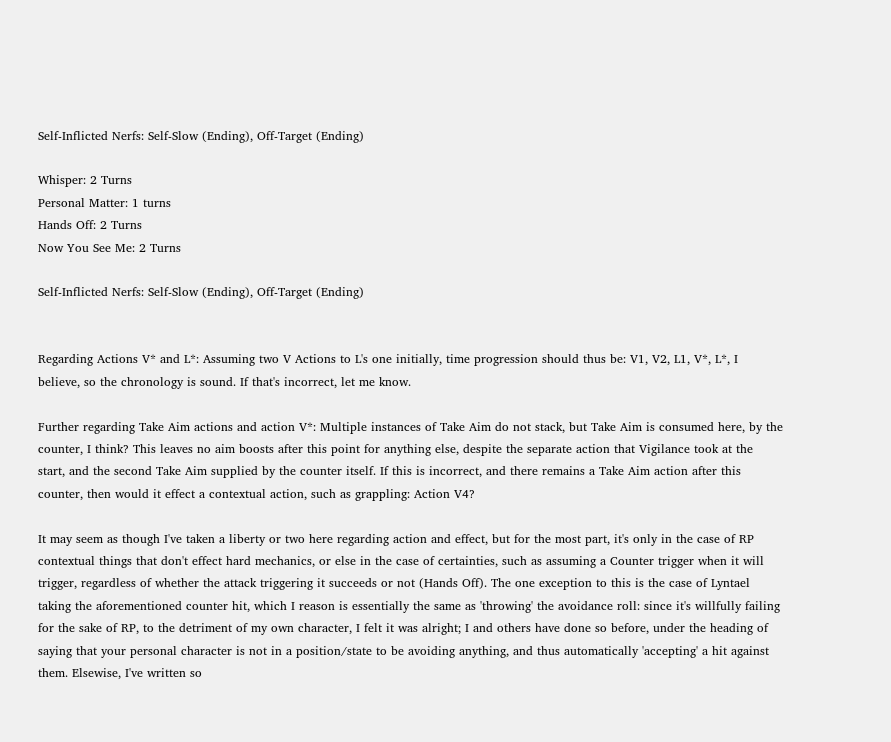Self-Inflicted Nerfs: Self-Slow (Ending), Off-Target (Ending)

Whisper: 2 Turns
Personal Matter: 1 turns
Hands Off: 2 Turns
Now You See Me: 2 Turns

Self-Inflicted Nerfs: Self-Slow (Ending), Off-Target (Ending)


Regarding Actions V* and L*: Assuming two V Actions to L's one initially, time progression should thus be: V1, V2, L1, V*, L*, I believe, so the chronology is sound. If that's incorrect, let me know.

Further regarding Take Aim actions and action V*: Multiple instances of Take Aim do not stack, but Take Aim is consumed here, by the counter, I think? This leaves no aim boosts after this point for anything else, despite the separate action that Vigilance took at the start, and the second Take Aim supplied by the counter itself. If this is incorrect, and there remains a Take Aim action after this counter, then would it effect a contextual action, such as grappling: Action V4?

It may seem as though I've taken a liberty or two here regarding action and effect, but for the most part, it's only in the case of RP contextual things that don't effect hard mechanics, or else in the case of certainties, such as assuming a Counter trigger when it will trigger, regardless of whether the attack triggering it succeeds or not (Hands Off). The one exception to this is the case of Lyntael taking the aforementioned counter hit, which I reason is essentially the same as 'throwing' the avoidance roll: since it's willfully failing for the sake of RP, to the detriment of my own character, I felt it was alright; I and others have done so before, under the heading of saying that your personal character is not in a position/state to be avoiding anything, and thus automatically 'accepting' a hit against them. Elsewise, I've written so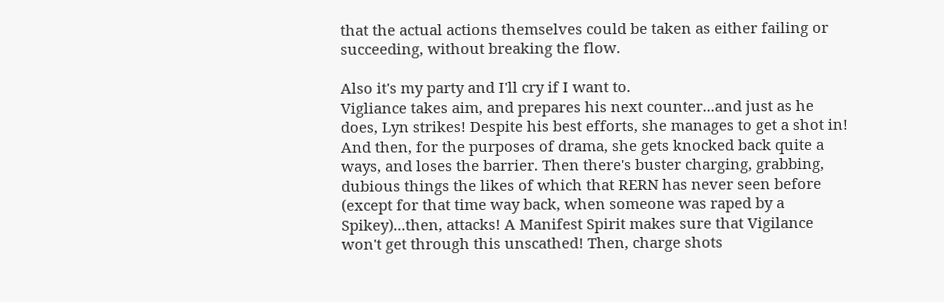that the actual actions themselves could be taken as either failing or succeeding, without breaking the flow.

Also it's my party and I'll cry if I want to.
Vigliance takes aim, and prepares his next counter...and just as he does, Lyn strikes! Despite his best efforts, she manages to get a shot in! And then, for the purposes of drama, she gets knocked back quite a ways, and loses the barrier. Then there's buster charging, grabbing, dubious things the likes of which that RERN has never seen before (except for that time way back, when someone was raped by a Spikey)...then, attacks! A Manifest Spirit makes sure that Vigilance won't get through this unscathed! Then, charge shots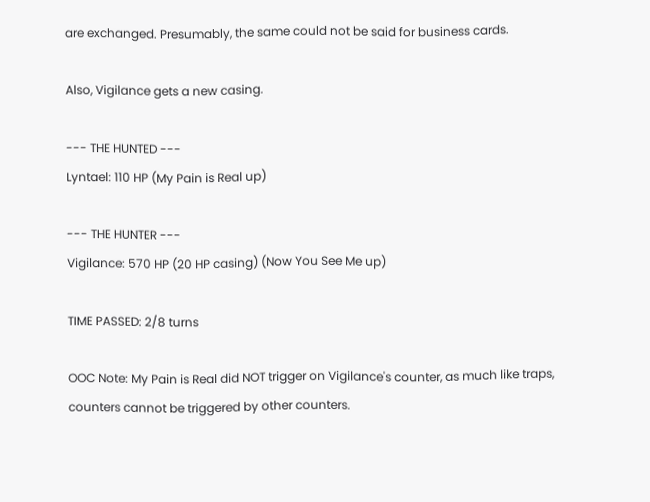are exchanged. Presumably, the same could not be said for business cards.

Also, Vigilance gets a new casing.

--- THE HUNTED ---
Lyntael: 110 HP (My Pain is Real up)

--- THE HUNTER ---
Vigilance: 570 HP (20 HP casing) (Now You See Me up)

TIME PASSED: 2/8 turns

OOC Note: My Pain is Real did NOT trigger on Vigilance's counter, as much like traps, counters cannot be triggered by other counters.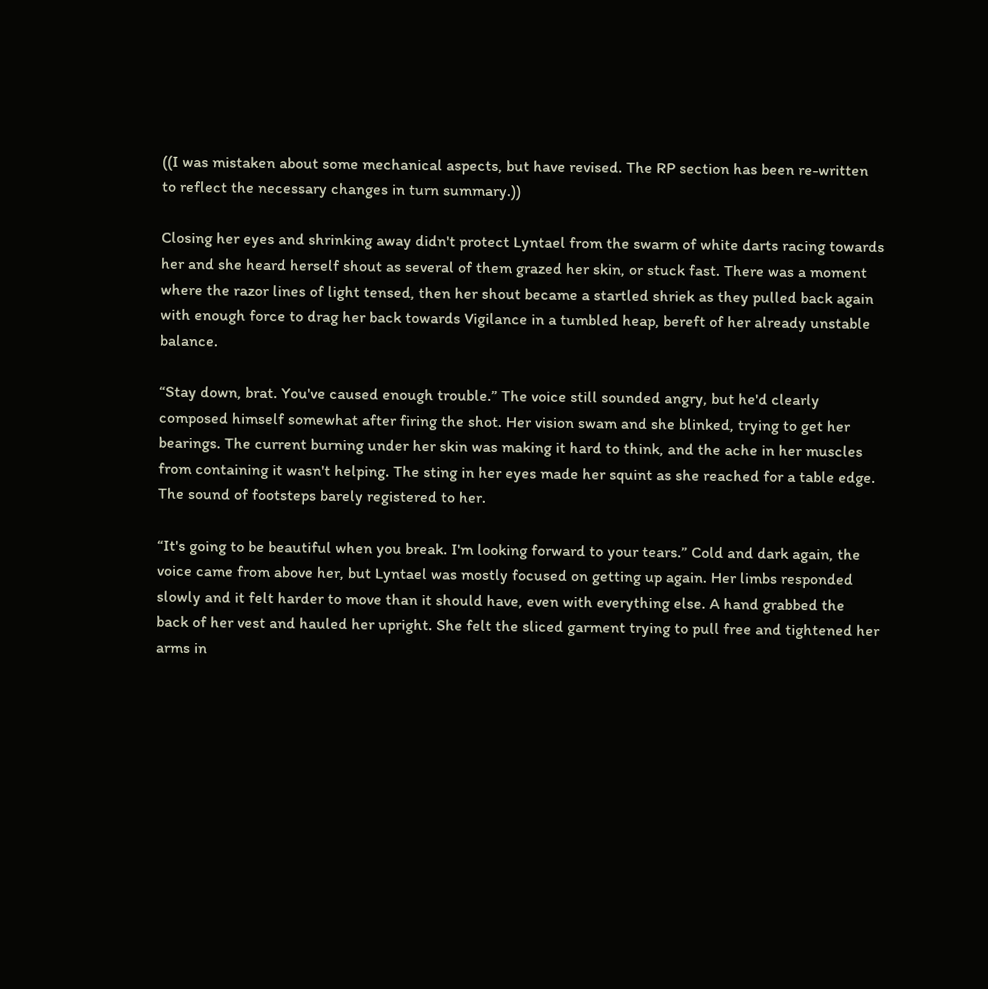((I was mistaken about some mechanical aspects, but have revised. The RP section has been re-written to reflect the necessary changes in turn summary.))

Closing her eyes and shrinking away didn't protect Lyntael from the swarm of white darts racing towards her and she heard herself shout as several of them grazed her skin, or stuck fast. There was a moment where the razor lines of light tensed, then her shout became a startled shriek as they pulled back again with enough force to drag her back towards Vigilance in a tumbled heap, bereft of her already unstable balance.

“Stay down, brat. You've caused enough trouble.” The voice still sounded angry, but he'd clearly composed himself somewhat after firing the shot. Her vision swam and she blinked, trying to get her bearings. The current burning under her skin was making it hard to think, and the ache in her muscles from containing it wasn't helping. The sting in her eyes made her squint as she reached for a table edge. The sound of footsteps barely registered to her.

“It's going to be beautiful when you break. I'm looking forward to your tears.” Cold and dark again, the voice came from above her, but Lyntael was mostly focused on getting up again. Her limbs responded slowly and it felt harder to move than it should have, even with everything else. A hand grabbed the back of her vest and hauled her upright. She felt the sliced garment trying to pull free and tightened her arms in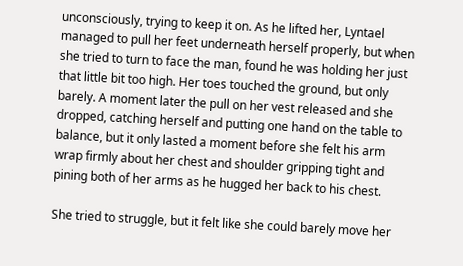unconsciously, trying to keep it on. As he lifted her, Lyntael managed to pull her feet underneath herself properly, but when she tried to turn to face the man, found he was holding her just that little bit too high. Her toes touched the ground, but only barely. A moment later the pull on her vest released and she dropped, catching herself and putting one hand on the table to balance, but it only lasted a moment before she felt his arm wrap firmly about her chest and shoulder gripping tight and pining both of her arms as he hugged her back to his chest.

She tried to struggle, but it felt like she could barely move her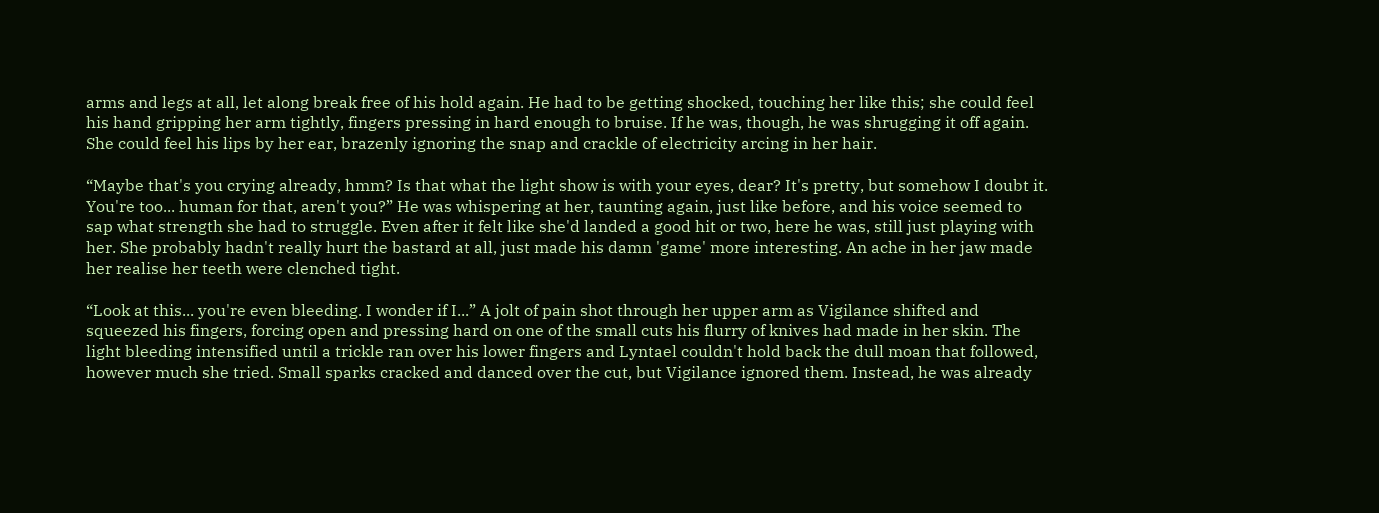arms and legs at all, let along break free of his hold again. He had to be getting shocked, touching her like this; she could feel his hand gripping her arm tightly, fingers pressing in hard enough to bruise. If he was, though, he was shrugging it off again. She could feel his lips by her ear, brazenly ignoring the snap and crackle of electricity arcing in her hair.

“Maybe that's you crying already, hmm? Is that what the light show is with your eyes, dear? It's pretty, but somehow I doubt it. You're too... human for that, aren't you?” He was whispering at her, taunting again, just like before, and his voice seemed to sap what strength she had to struggle. Even after it felt like she'd landed a good hit or two, here he was, still just playing with her. She probably hadn't really hurt the bastard at all, just made his damn 'game' more interesting. An ache in her jaw made her realise her teeth were clenched tight.

“Look at this... you're even bleeding. I wonder if I...” A jolt of pain shot through her upper arm as Vigilance shifted and squeezed his fingers, forcing open and pressing hard on one of the small cuts his flurry of knives had made in her skin. The light bleeding intensified until a trickle ran over his lower fingers and Lyntael couldn't hold back the dull moan that followed, however much she tried. Small sparks cracked and danced over the cut, but Vigilance ignored them. Instead, he was already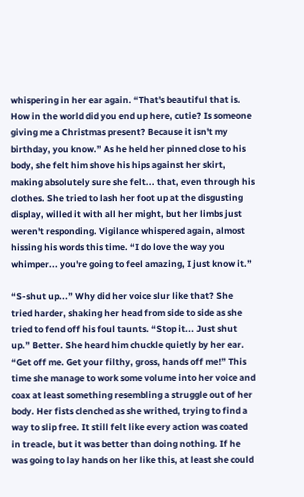whispering in her ear again. “That's beautiful that is. How in the world did you end up here, cutie? Is someone giving me a Christmas present? Because it isn't my birthday, you know.” As he held her pinned close to his body, she felt him shove his hips against her skirt, making absolutely sure she felt... that, even through his clothes. She tried to lash her foot up at the disgusting display, willed it with all her might, but her limbs just weren't responding. Vigilance whispered again, almost hissing his words this time. “I do love the way you whimper... you're going to feel amazing, I just know it.”

“S-shut up...” Why did her voice slur like that? She tried harder, shaking her head from side to side as she tried to fend off his foul taunts. “Stop it... Just shut up.” Better. She heard him chuckle quietly by her ear. “Get off me. Get your filthy, gross, hands off me!” This time she manage to work some volume into her voice and coax at least something resembling a struggle out of her body. Her fists clenched as she writhed, trying to find a way to slip free. It still felt like every action was coated in treacle, but it was better than doing nothing. If he was going to lay hands on her like this, at least she could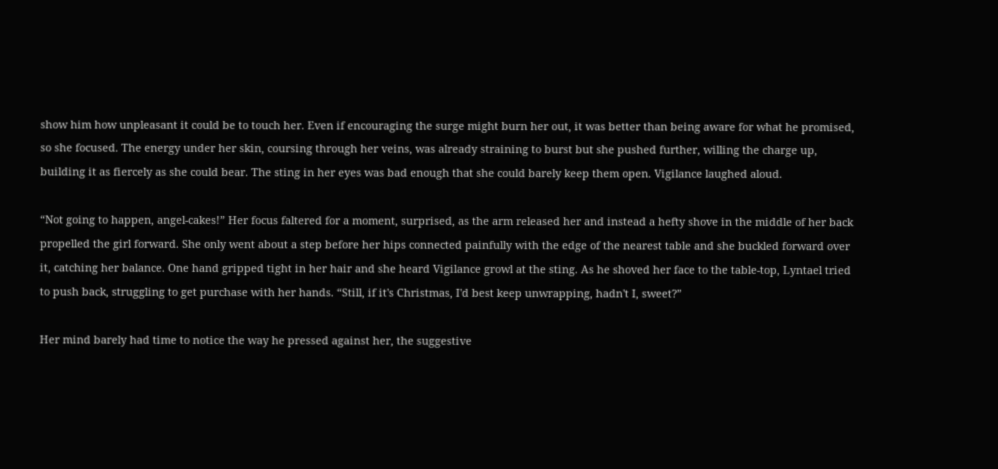show him how unpleasant it could be to touch her. Even if encouraging the surge might burn her out, it was better than being aware for what he promised, so she focused. The energy under her skin, coursing through her veins, was already straining to burst but she pushed further, willing the charge up, building it as fiercely as she could bear. The sting in her eyes was bad enough that she could barely keep them open. Vigilance laughed aloud.

“Not going to happen, angel-cakes!” Her focus faltered for a moment, surprised, as the arm released her and instead a hefty shove in the middle of her back propelled the girl forward. She only went about a step before her hips connected painfully with the edge of the nearest table and she buckled forward over it, catching her balance. One hand gripped tight in her hair and she heard Vigilance growl at the sting. As he shoved her face to the table-top, Lyntael tried to push back, struggling to get purchase with her hands. “Still, if it's Christmas, I'd best keep unwrapping, hadn't I, sweet?”

Her mind barely had time to notice the way he pressed against her, the suggestive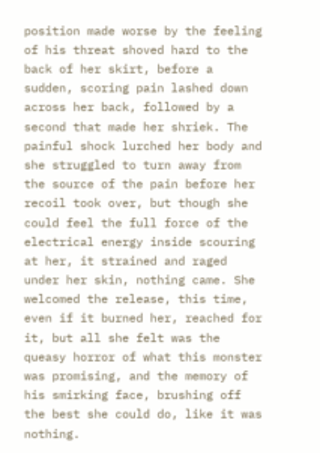position made worse by the feeling of his threat shoved hard to the back of her skirt, before a sudden, scoring pain lashed down across her back, followed by a second that made her shriek. The painful shock lurched her body and she struggled to turn away from the source of the pain before her recoil took over, but though she could feel the full force of the electrical energy inside scouring at her, it strained and raged under her skin, nothing came. She welcomed the release, this time, even if it burned her, reached for it, but all she felt was the queasy horror of what this monster was promising, and the memory of his smirking face, brushing off the best she could do, like it was nothing.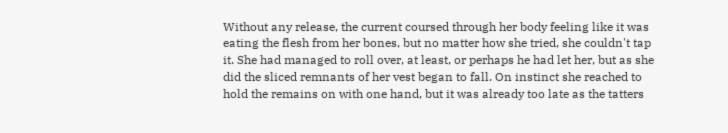Without any release, the current coursed through her body feeling like it was eating the flesh from her bones, but no matter how she tried, she couldn't tap it. She had managed to roll over, at least, or perhaps he had let her, but as she did the sliced remnants of her vest began to fall. On instinct she reached to hold the remains on with one hand, but it was already too late as the tatters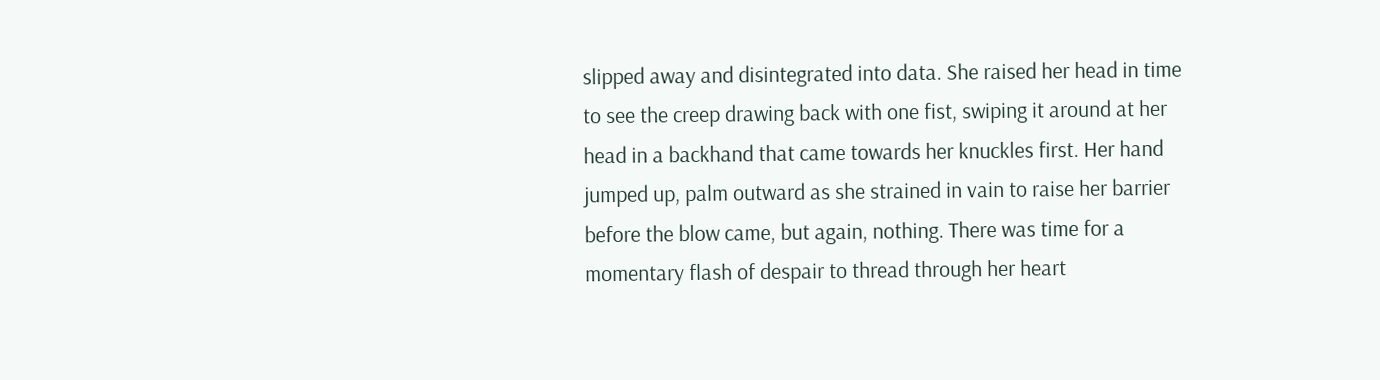slipped away and disintegrated into data. She raised her head in time to see the creep drawing back with one fist, swiping it around at her head in a backhand that came towards her knuckles first. Her hand jumped up, palm outward as she strained in vain to raise her barrier before the blow came, but again, nothing. There was time for a momentary flash of despair to thread through her heart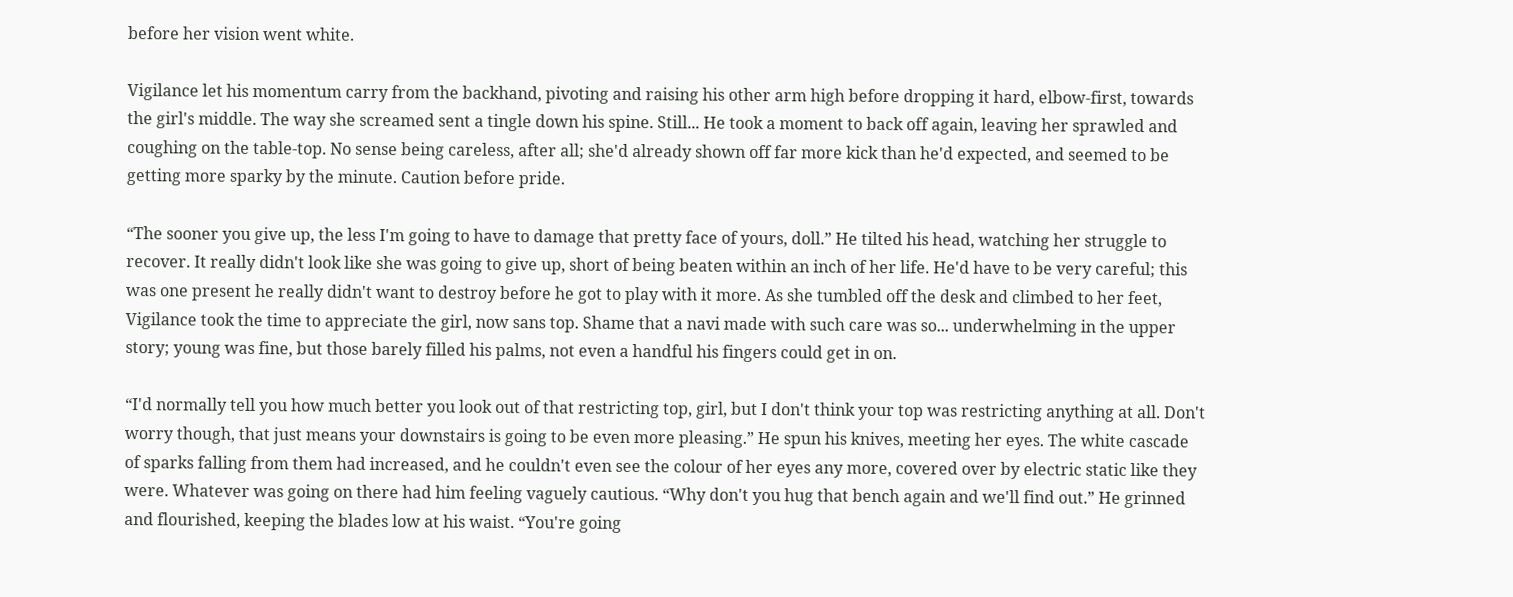before her vision went white.

Vigilance let his momentum carry from the backhand, pivoting and raising his other arm high before dropping it hard, elbow-first, towards the girl's middle. The way she screamed sent a tingle down his spine. Still... He took a moment to back off again, leaving her sprawled and coughing on the table-top. No sense being careless, after all; she'd already shown off far more kick than he'd expected, and seemed to be getting more sparky by the minute. Caution before pride.

“The sooner you give up, the less I'm going to have to damage that pretty face of yours, doll.” He tilted his head, watching her struggle to recover. It really didn't look like she was going to give up, short of being beaten within an inch of her life. He'd have to be very careful; this was one present he really didn't want to destroy before he got to play with it more. As she tumbled off the desk and climbed to her feet, Vigilance took the time to appreciate the girl, now sans top. Shame that a navi made with such care was so... underwhelming in the upper story; young was fine, but those barely filled his palms, not even a handful his fingers could get in on.

“I'd normally tell you how much better you look out of that restricting top, girl, but I don't think your top was restricting anything at all. Don't worry though, that just means your downstairs is going to be even more pleasing.” He spun his knives, meeting her eyes. The white cascade of sparks falling from them had increased, and he couldn't even see the colour of her eyes any more, covered over by electric static like they were. Whatever was going on there had him feeling vaguely cautious. “Why don't you hug that bench again and we'll find out.” He grinned and flourished, keeping the blades low at his waist. “You're going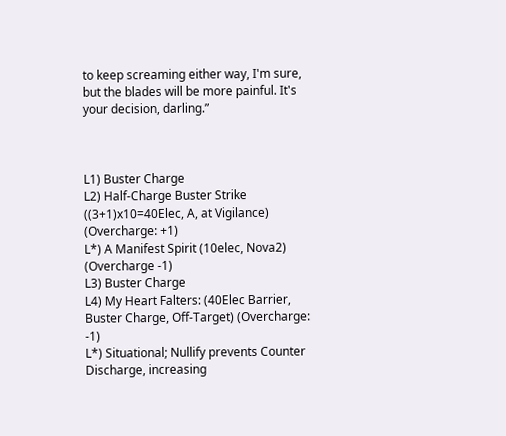to keep screaming either way, I'm sure, but the blades will be more painful. It's your decision, darling.”



L1) Buster Charge
L2) Half-Charge Buster Strike ((3+1)x10=40Elec, A, at Vigilance) (Overcharge: +1)
L*) A Manifest Spirit (10elec, Nova2) (Overcharge -1)
L3) Buster Charge
L4) My Heart Falters: (40Elec Barrier, Buster Charge, Off-Target) (Overcharge: -1)
L*) Situational; Nullify prevents Counter Discharge, increasing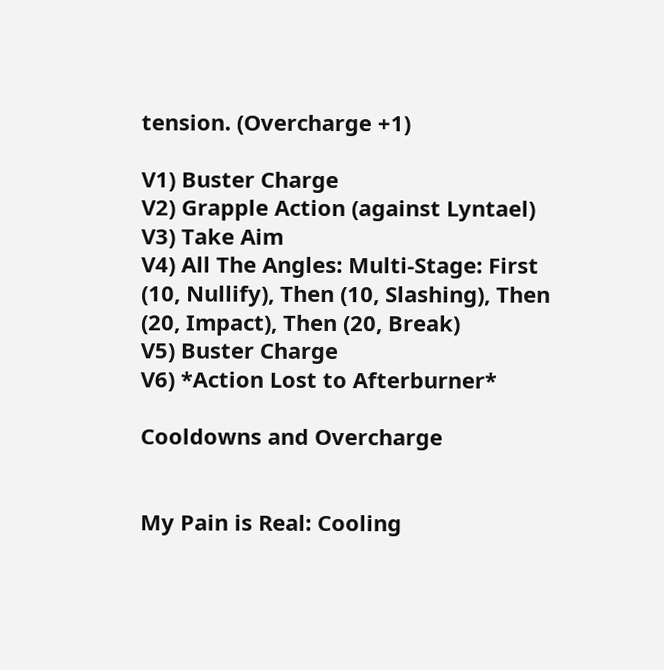tension. (Overcharge +1)

V1) Buster Charge
V2) Grapple Action (against Lyntael)
V3) Take Aim
V4) All The Angles: Multi-Stage: First (10, Nullify), Then (10, Slashing), Then (20, Impact), Then (20, Break)
V5) Buster Charge
V6) *Action Lost to Afterburner*

Cooldowns and Overcharge


My Pain is Real: Cooling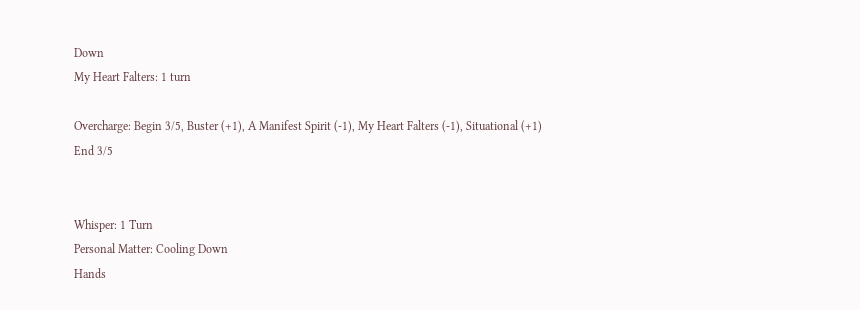Down
My Heart Falters: 1 turn

Overcharge: Begin 3/5, Buster (+1), A Manifest Spirit (-1), My Heart Falters (-1), Situational (+1) End 3/5


Whisper: 1 Turn
Personal Matter: Cooling Down
Hands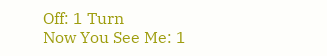Off: 1 Turn
Now You See Me: 1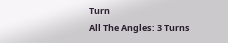Turn
All The Angles: 3 Turns